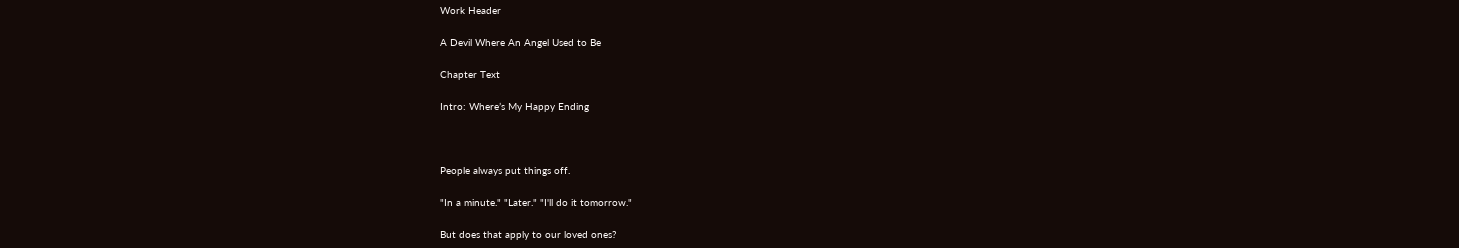Work Header

A Devil Where An Angel Used to Be

Chapter Text

Intro: Where’s My Happy Ending



People always put things off.

"In a minute." "Later." "I'll do it tomorrow."

But does that apply to our loved ones?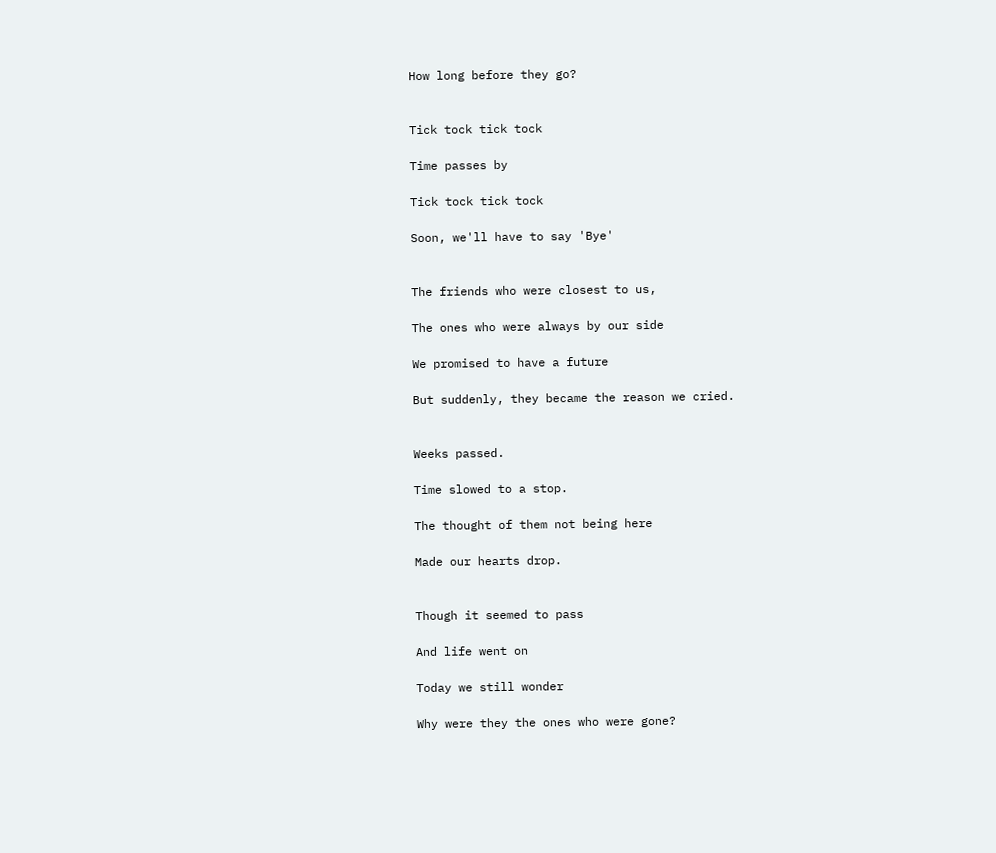How long before they go?


Tick tock tick tock

Time passes by

Tick tock tick tock

Soon, we'll have to say 'Bye'


The friends who were closest to us,

The ones who were always by our side

We promised to have a future

But suddenly, they became the reason we cried.


Weeks passed.

Time slowed to a stop.

The thought of them not being here

Made our hearts drop.


Though it seemed to pass

And life went on

Today we still wonder

Why were they the ones who were gone?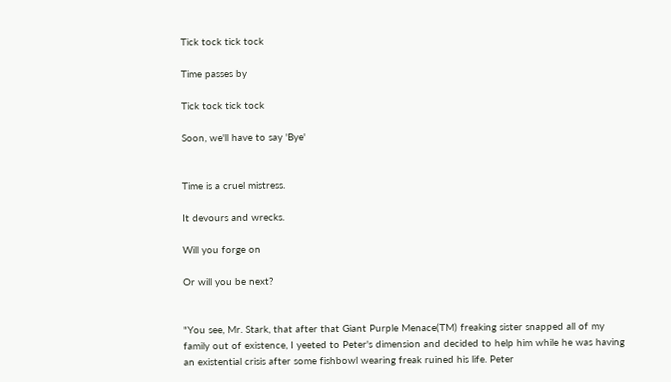Tick tock tick tock

Time passes by

Tick tock tick tock

Soon, we'll have to say 'Bye'


Time is a cruel mistress.

It devours and wrecks.

Will you forge on

Or will you be next?


"You see, Mr. Stark, that after that Giant Purple Menace(TM) freaking sister snapped all of my family out of existence, I yeeted to Peter's dimension and decided to help him while he was having an existential crisis after some fishbowl wearing freak ruined his life. Peter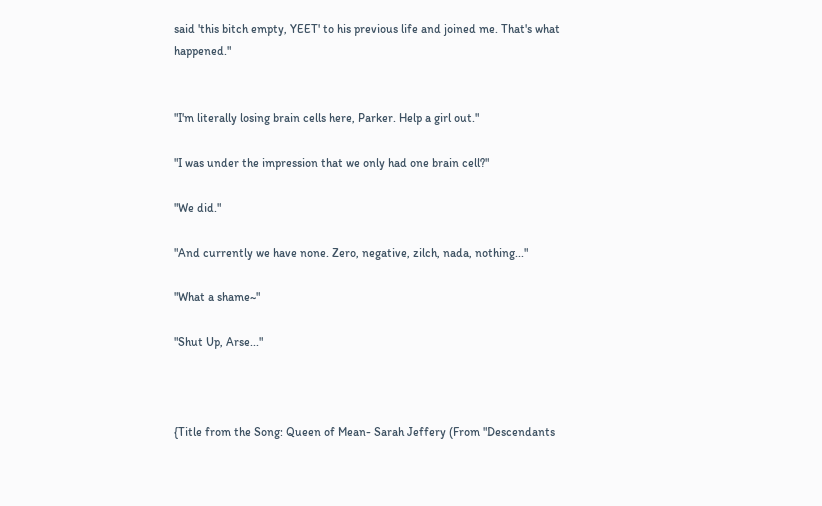said 'this bitch empty, YEET' to his previous life and joined me. That's what happened."


"I'm literally losing brain cells here, Parker. Help a girl out."

"I was under the impression that we only had one brain cell?"

"We did."

"And currently we have none. Zero, negative, zilch, nada, nothing..."

"What a shame~"

"Shut Up, Arse..."



{Title from the Song: Queen of Mean- Sarah Jeffery (From "Descendants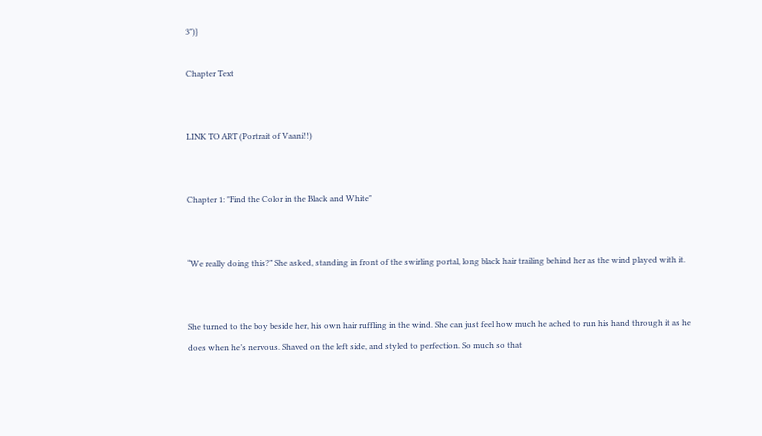3")}

Chapter Text


LINK TO ART (Portrait of Vaani!!)


Chapter 1: "Find the Color in the Black and White"


“We really doing this?” She asked, standing in front of the swirling portal, long black hair trailing behind her as the wind played with it.


She turned to the boy beside her, his own hair ruffling in the wind. She can just feel how much he ached to run his hand through it as he does when he’s nervous. Shaved on the left side, and styled to perfection. So much so that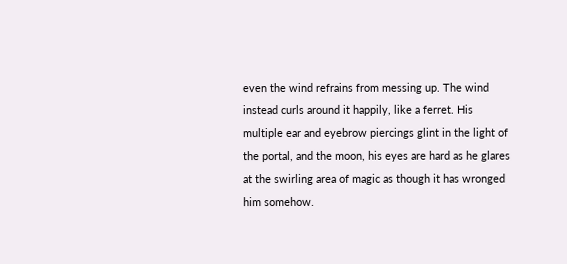even the wind refrains from messing up. The wind instead curls around it happily, like a ferret. His multiple ear and eyebrow piercings glint in the light of the portal, and the moon, his eyes are hard as he glares at the swirling area of magic as though it has wronged him somehow.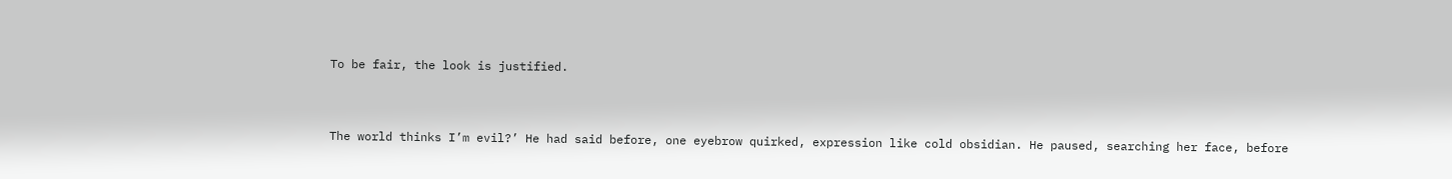To be fair, the look is justified.


The world thinks I’m evil?’ He had said before, one eyebrow quirked, expression like cold obsidian. He paused, searching her face, before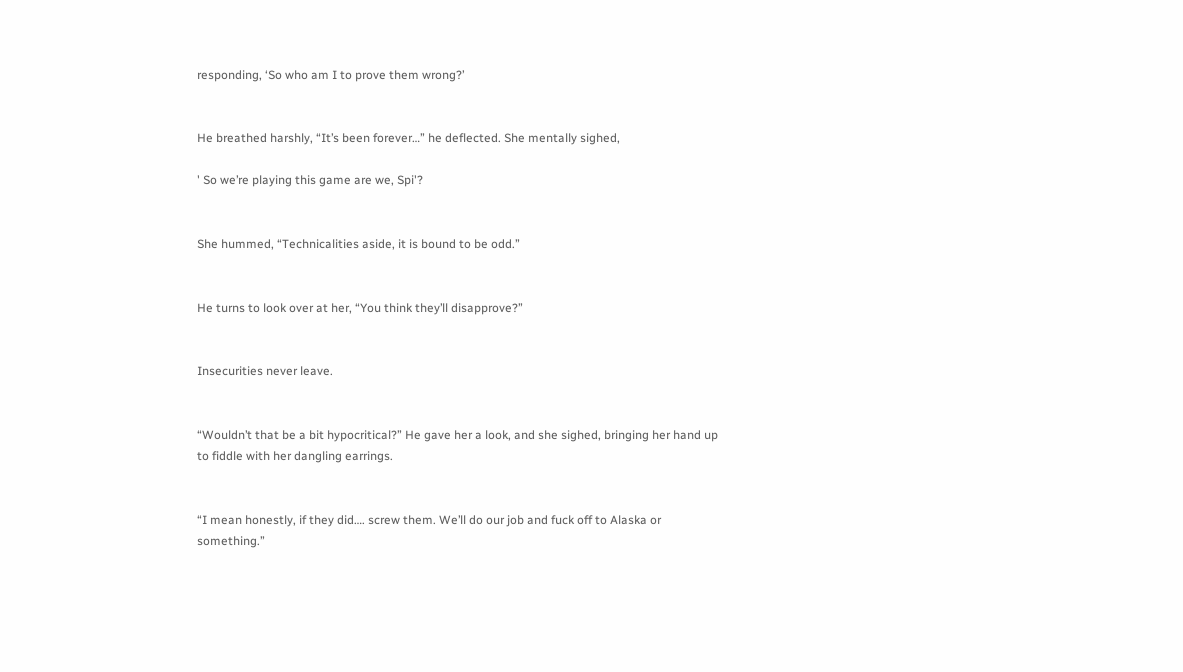responding, ‘So who am I to prove them wrong?’


He breathed harshly, “It’s been forever…” he deflected. She mentally sighed,

' So we’re playing this game are we, Spi'?


She hummed, “Technicalities aside, it is bound to be odd.”


He turns to look over at her, “You think they’ll disapprove?”


Insecurities never leave.


“Wouldn’t that be a bit hypocritical?” He gave her a look, and she sighed, bringing her hand up to fiddle with her dangling earrings.


“I mean honestly, if they did…. screw them. We’ll do our job and fuck off to Alaska or something.”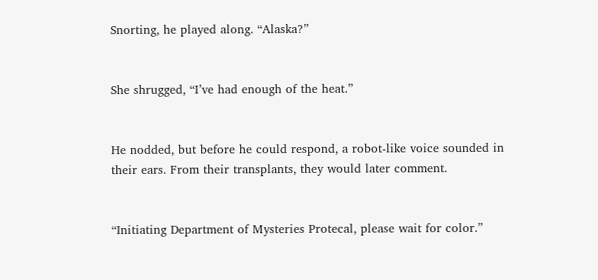Snorting, he played along. “Alaska?”


She shrugged, “I’ve had enough of the heat.”


He nodded, but before he could respond, a robot-like voice sounded in their ears. From their transplants, they would later comment.


“Initiating Department of Mysteries Protecal, please wait for color.”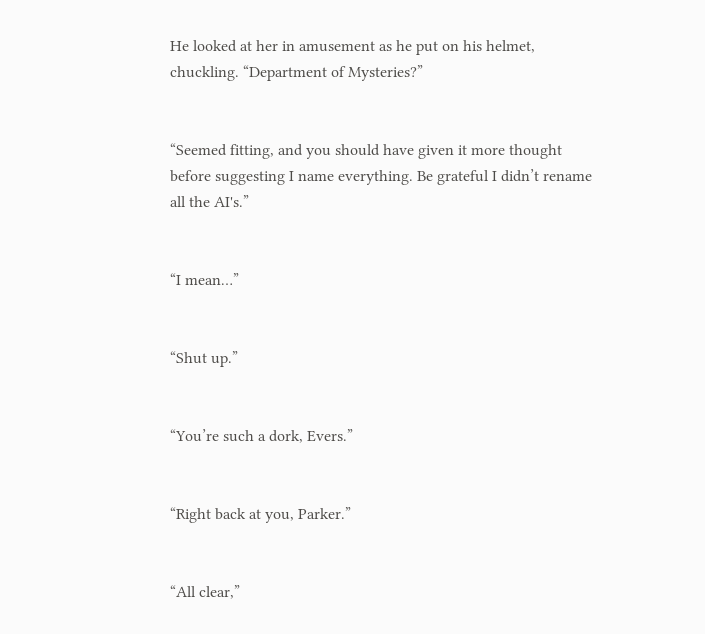He looked at her in amusement as he put on his helmet, chuckling. “Department of Mysteries?”


“Seemed fitting, and you should have given it more thought before suggesting I name everything. Be grateful I didn’t rename all the AI's.”


“I mean…”


“Shut up.”


“You’re such a dork, Evers.”


“Right back at you, Parker.”


“All clear,”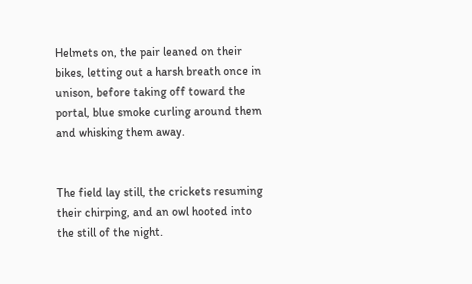Helmets on, the pair leaned on their bikes, letting out a harsh breath once in unison, before taking off toward the portal, blue smoke curling around them and whisking them away.


The field lay still, the crickets resuming their chirping, and an owl hooted into the still of the night.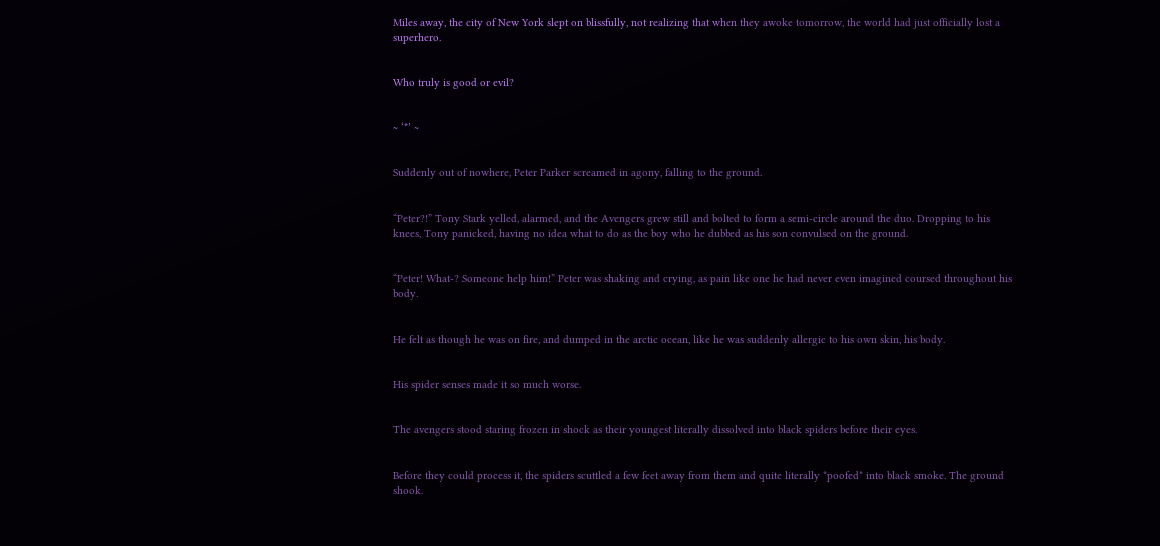Miles away, the city of New York slept on blissfully, not realizing that when they awoke tomorrow, the world had just officially lost a superhero.


Who truly is good or evil?


~ ‘*’ ~


Suddenly out of nowhere, Peter Parker screamed in agony, falling to the ground.


“Peter?!” Tony Stark yelled, alarmed, and the Avengers grew still and bolted to form a semi-circle around the duo. Dropping to his knees, Tony panicked, having no idea what to do as the boy who he dubbed as his son convulsed on the ground.


“Peter! What-? Someone help him!” Peter was shaking and crying, as pain like one he had never even imagined coursed throughout his body.


He felt as though he was on fire, and dumped in the arctic ocean, like he was suddenly allergic to his own skin, his body.


His spider senses made it so much worse.


The avengers stood staring frozen in shock as their youngest literally dissolved into black spiders before their eyes.


Before they could process it, the spiders scuttled a few feet away from them and quite literally *poofed* into black smoke. The ground shook.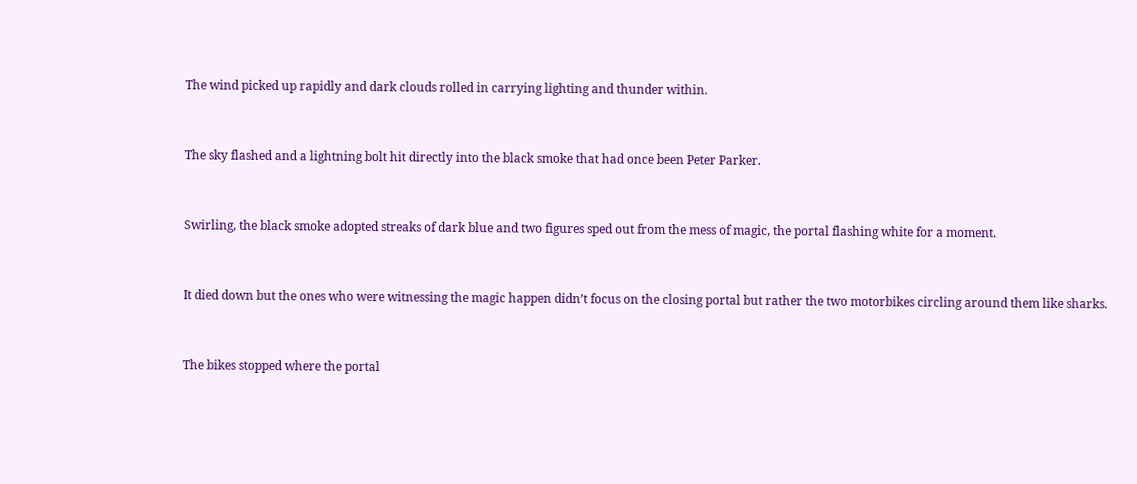The wind picked up rapidly and dark clouds rolled in carrying lighting and thunder within.


The sky flashed and a lightning bolt hit directly into the black smoke that had once been Peter Parker.


Swirling, the black smoke adopted streaks of dark blue and two figures sped out from the mess of magic, the portal flashing white for a moment.


It died down but the ones who were witnessing the magic happen didn’t focus on the closing portal but rather the two motorbikes circling around them like sharks.


The bikes stopped where the portal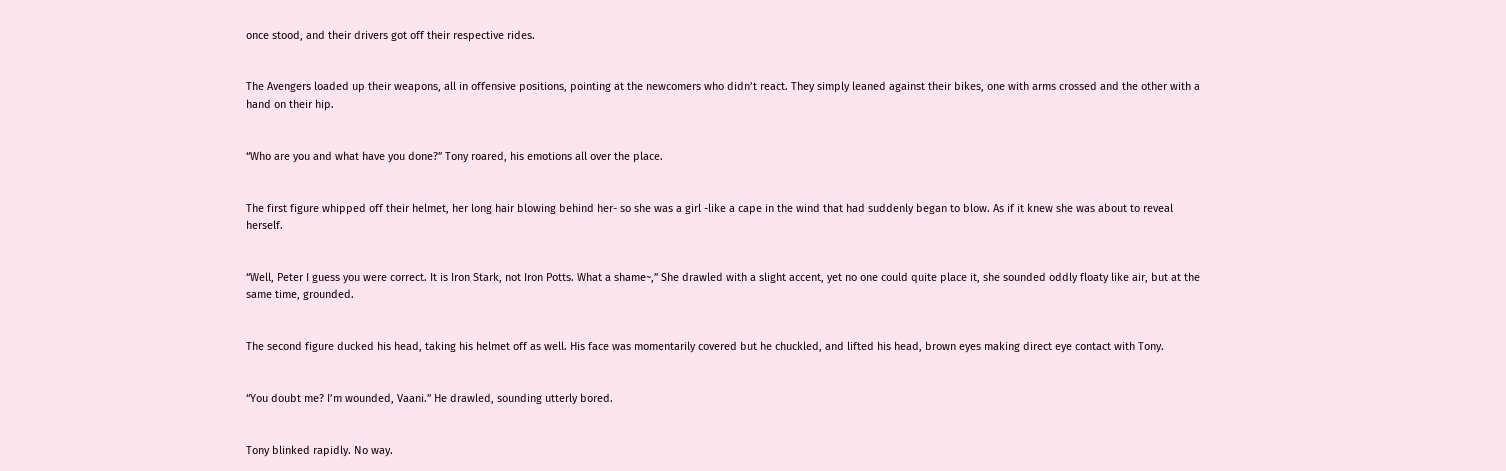once stood, and their drivers got off their respective rides.


The Avengers loaded up their weapons, all in offensive positions, pointing at the newcomers who didn’t react. They simply leaned against their bikes, one with arms crossed and the other with a hand on their hip.


“Who are you and what have you done?” Tony roared, his emotions all over the place.


The first figure whipped off their helmet, her long hair blowing behind her- so she was a girl -like a cape in the wind that had suddenly began to blow. As if it knew she was about to reveal herself.


“Well, Peter I guess you were correct. It is Iron Stark, not Iron Potts. What a shame~,” She drawled with a slight accent, yet no one could quite place it, she sounded oddly floaty like air, but at the same time, grounded.


The second figure ducked his head, taking his helmet off as well. His face was momentarily covered but he chuckled, and lifted his head, brown eyes making direct eye contact with Tony.


“You doubt me? I’m wounded, Vaani.” He drawled, sounding utterly bored.


Tony blinked rapidly. No way.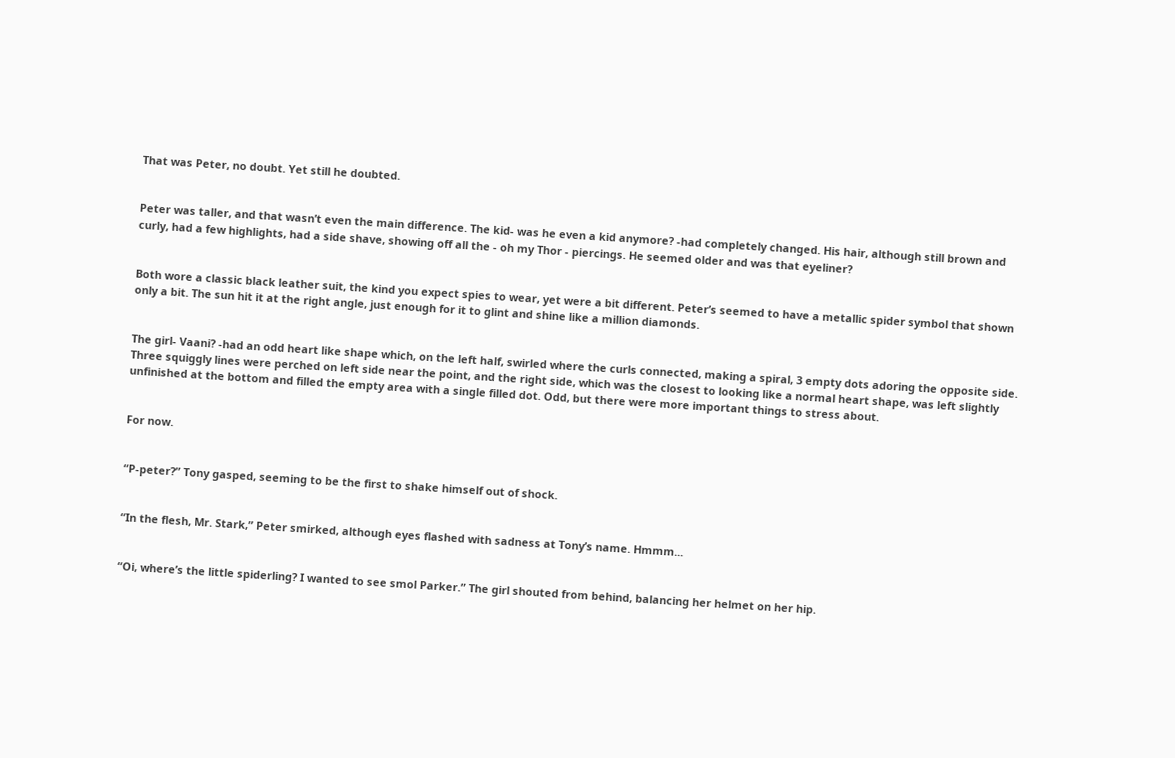That was Peter, no doubt. Yet still he doubted.


Peter was taller, and that wasn’t even the main difference. The kid- was he even a kid anymore? -had completely changed. His hair, although still brown and curly, had a few highlights, had a side shave, showing off all the - oh my Thor - piercings. He seemed older and was that eyeliner?


Both wore a classic black leather suit, the kind you expect spies to wear, yet were a bit different. Peter’s seemed to have a metallic spider symbol that shown only a bit. The sun hit it at the right angle, just enough for it to glint and shine like a million diamonds.


The girl- Vaani? -had an odd heart like shape which, on the left half, swirled where the curls connected, making a spiral, 3 empty dots adoring the opposite side. Three squiggly lines were perched on left side near the point, and the right side, which was the closest to looking like a normal heart shape, was left slightly unfinished at the bottom and filled the empty area with a single filled dot. Odd, but there were more important things to stress about.


For now.


“P-peter?” Tony gasped, seeming to be the first to shake himself out of shock.


“In the flesh, Mr. Stark,” Peter smirked, although eyes flashed with sadness at Tony’s name. Hmmm...


“Oi, where’s the little spiderling? I wanted to see smol Parker.” The girl shouted from behind, balancing her helmet on her hip.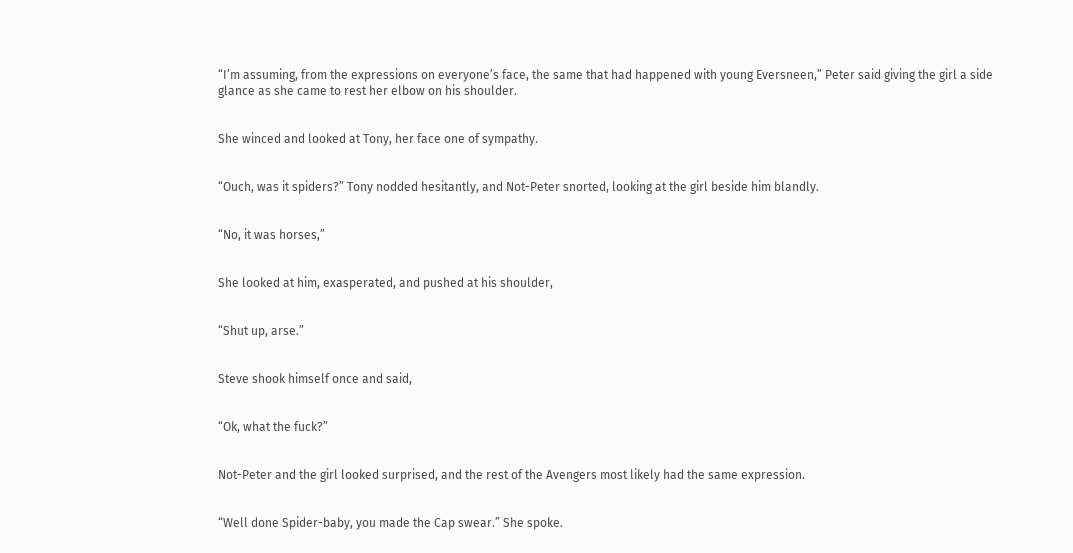“I’m assuming, from the expressions on everyone’s face, the same that had happened with young Eversneen,” Peter said giving the girl a side glance as she came to rest her elbow on his shoulder.


She winced and looked at Tony, her face one of sympathy.


“Ouch, was it spiders?” Tony nodded hesitantly, and Not-Peter snorted, looking at the girl beside him blandly.


“No, it was horses,”


She looked at him, exasperated, and pushed at his shoulder,


“Shut up, arse.”


Steve shook himself once and said,


“Ok, what the fuck?”


Not-Peter and the girl looked surprised, and the rest of the Avengers most likely had the same expression.


“Well done Spider-baby, you made the Cap swear.” She spoke.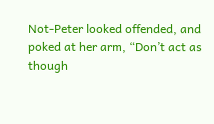Not-Peter looked offended, and poked at her arm, “Don’t act as though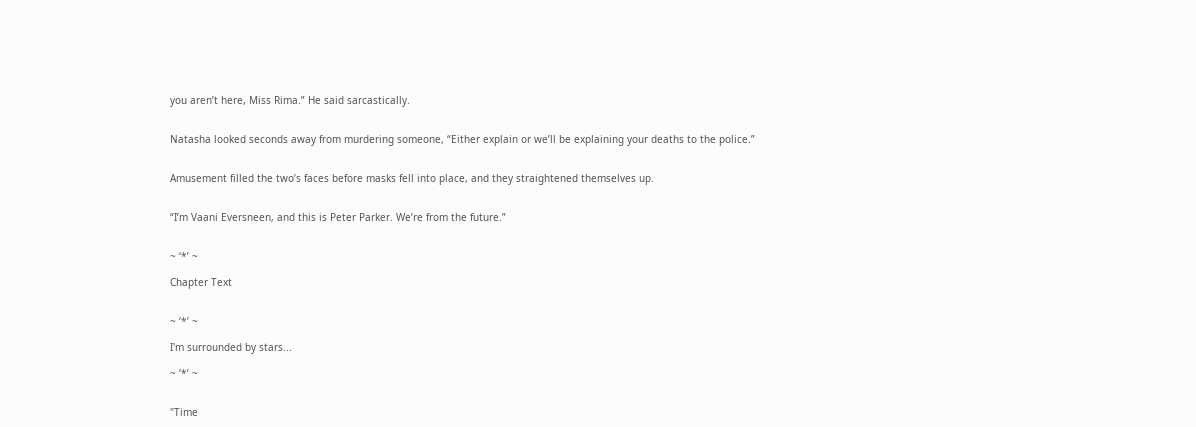you aren’t here, Miss Rima.” He said sarcastically.


Natasha looked seconds away from murdering someone, “Either explain or we’ll be explaining your deaths to the police.”


Amusement filled the two’s faces before masks fell into place, and they straightened themselves up.


“I’m Vaani Eversneen, and this is Peter Parker. We’re from the future.”


~ ‘*’ ~

Chapter Text


~ ‘*’ ~

I'm surrounded by stars...

~ ‘*’ ~


"Time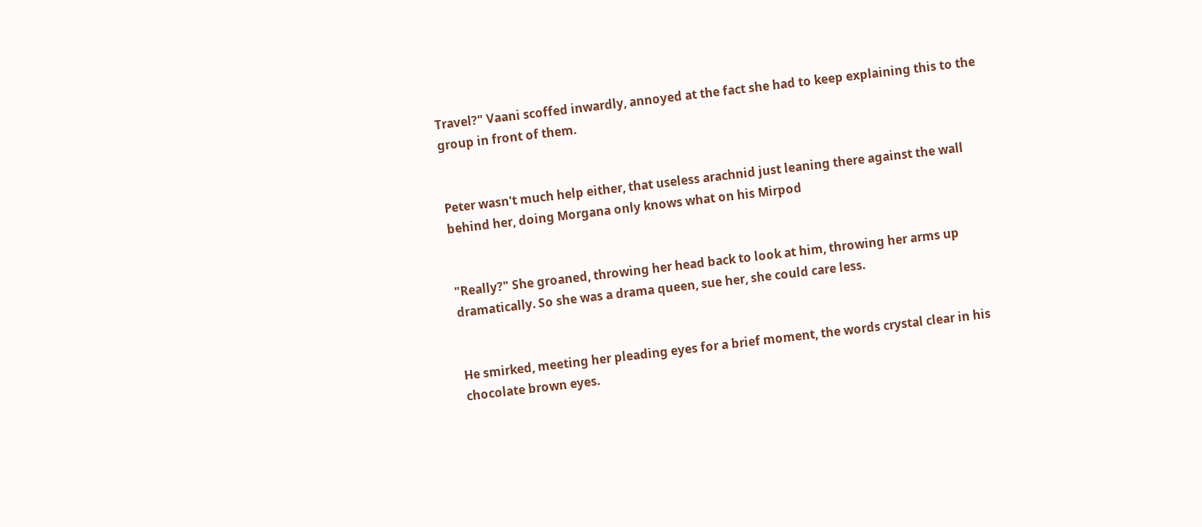Travel?" Vaani scoffed inwardly, annoyed at the fact she had to keep explaining this to the group in front of them.


Peter wasn't much help either, that useless arachnid just leaning there against the wall behind her, doing Morgana only knows what on his Mirpod


"Really?" She groaned, throwing her head back to look at him, throwing her arms up dramatically. So she was a drama queen, sue her, she could care less.


He smirked, meeting her pleading eyes for a brief moment, the words crystal clear in his chocolate brown eyes.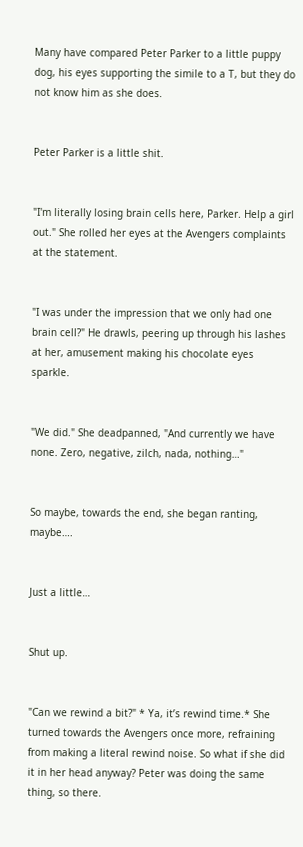Many have compared Peter Parker to a little puppy dog, his eyes supporting the simile to a T, but they do not know him as she does.


Peter Parker is a little shit.


"I'm literally losing brain cells here, Parker. Help a girl out." She rolled her eyes at the Avengers complaints at the statement.


"I was under the impression that we only had one brain cell?" He drawls, peering up through his lashes at her, amusement making his chocolate eyes sparkle.


"We did." She deadpanned, "And currently we have none. Zero, negative, zilch, nada, nothing…"


So maybe, towards the end, she began ranting, maybe….


Just a little…


Shut up.


"Can we rewind a bit?" * Ya, it’s rewind time.* She turned towards the Avengers once more, refraining from making a literal rewind noise. So what if she did it in her head anyway? Peter was doing the same thing, so there.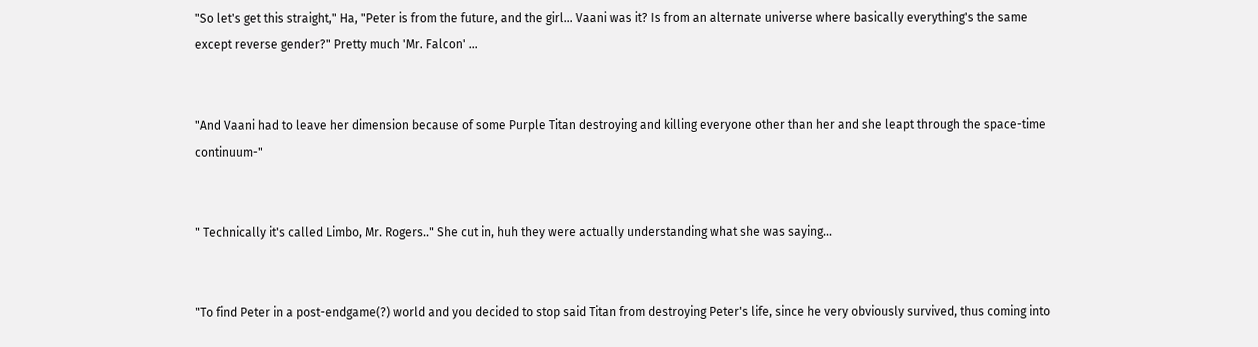"So let's get this straight," Ha, "Peter is from the future, and the girl… Vaani was it? Is from an alternate universe where basically everything's the same except reverse gender?" Pretty much 'Mr. Falcon' …


"And Vaani had to leave her dimension because of some Purple Titan destroying and killing everyone other than her and she leapt through the space-time continuum-"


" Technically it's called Limbo, Mr. Rogers.." She cut in, huh they were actually understanding what she was saying…


"To find Peter in a post-endgame(?) world and you decided to stop said Titan from destroying Peter's life, since he very obviously survived, thus coming into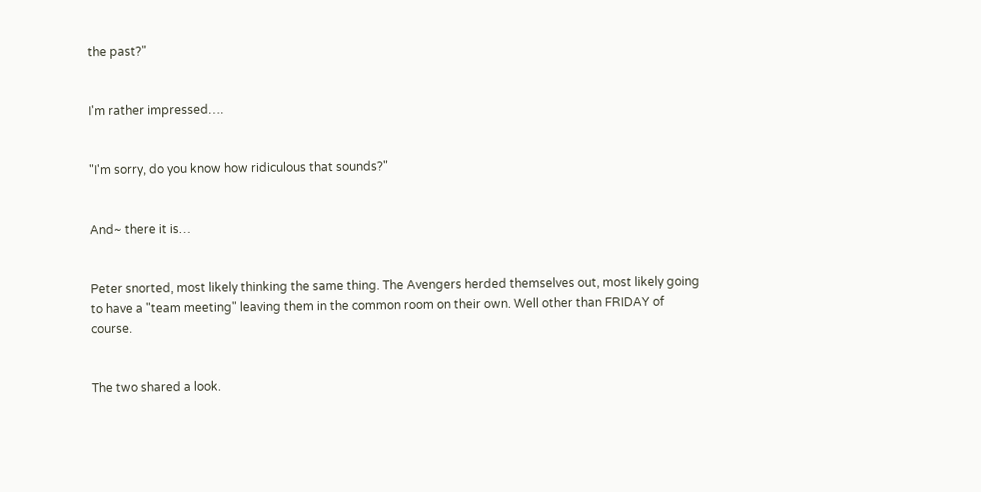the past?"


I'm rather impressed….


"I'm sorry, do you know how ridiculous that sounds?"


And~ there it is…


Peter snorted, most likely thinking the same thing. The Avengers herded themselves out, most likely going to have a "team meeting" leaving them in the common room on their own. Well other than FRIDAY of course.


The two shared a look.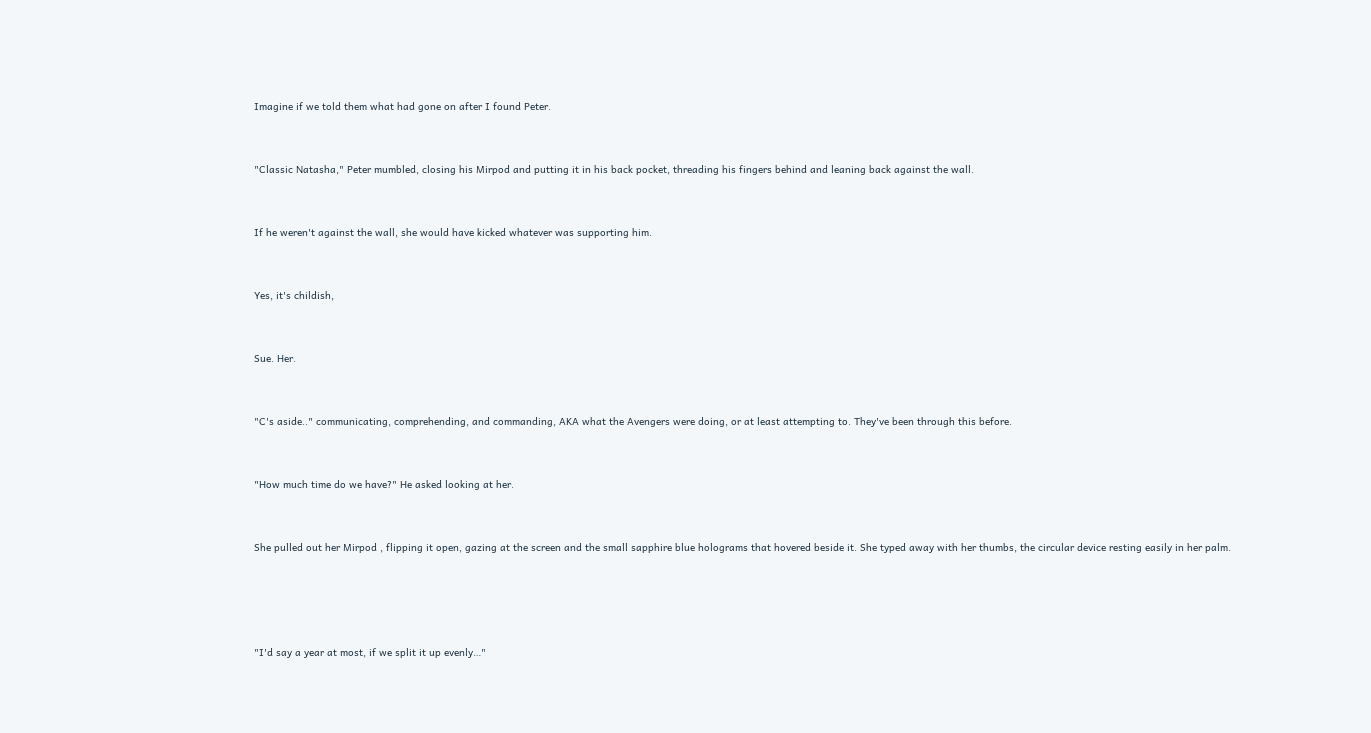Imagine if we told them what had gone on after I found Peter.


"Classic Natasha," Peter mumbled, closing his Mirpod and putting it in his back pocket, threading his fingers behind and leaning back against the wall.


If he weren't against the wall, she would have kicked whatever was supporting him.


Yes, it's childish,


Sue. Her.


"C's aside.." communicating, comprehending, and commanding, AKA what the Avengers were doing, or at least attempting to. They've been through this before.


"How much time do we have?" He asked looking at her.


She pulled out her Mirpod , flipping it open, gazing at the screen and the small sapphire blue holograms that hovered beside it. She typed away with her thumbs, the circular device resting easily in her palm.




"I'd say a year at most, if we split it up evenly…"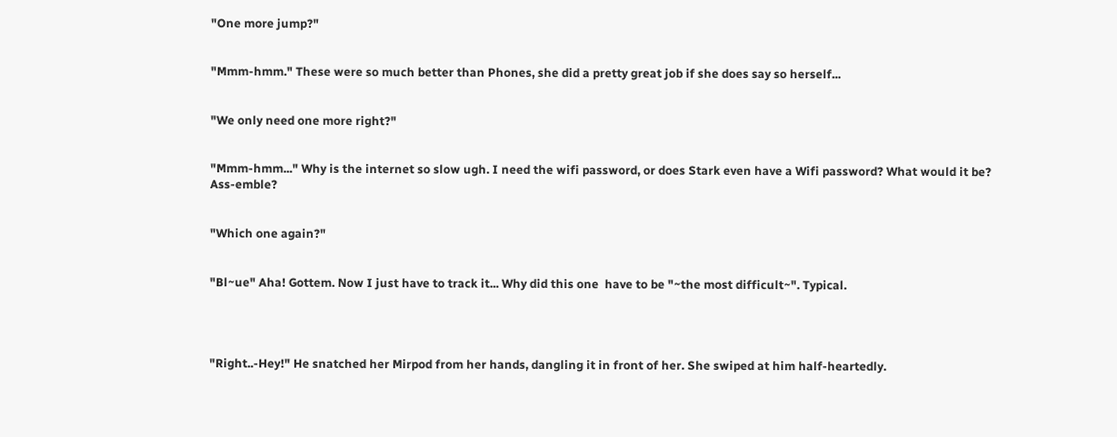"One more jump?"


"Mmm-hmm." These were so much better than Phones, she did a pretty great job if she does say so herself...


"We only need one more right?"


"Mmm-hmm..." Why is the internet so slow ugh. I need the wifi password, or does Stark even have a Wifi password? What would it be? Ass-emble?


"Which one again?"


"Bl~ue" Aha! Gottem. Now I just have to track it... Why did this one  have to be "~the most difficult~". Typical.




"Right..-Hey!" He snatched her Mirpod from her hands, dangling it in front of her. She swiped at him half-heartedly.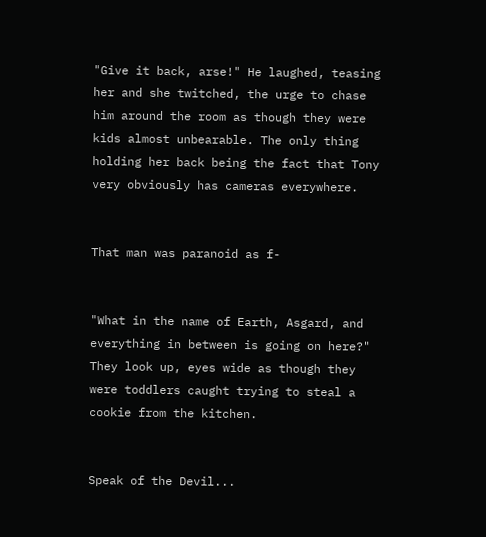"Give it back, arse!" He laughed, teasing her and she twitched, the urge to chase him around the room as though they were kids almost unbearable. The only thing holding her back being the fact that Tony very obviously has cameras everywhere.


That man was paranoid as f-


"What in the name of Earth, Asgard, and everything in between is going on here?" They look up, eyes wide as though they were toddlers caught trying to steal a cookie from the kitchen.


Speak of the Devil...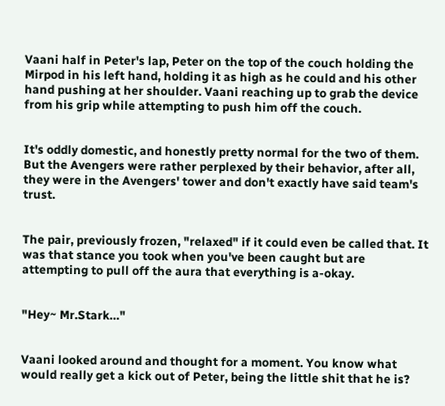Vaani half in Peter's lap, Peter on the top of the couch holding the Mirpod in his left hand, holding it as high as he could and his other hand pushing at her shoulder. Vaani reaching up to grab the device from his grip while attempting to push him off the couch.


It's oddly domestic, and honestly pretty normal for the two of them. But the Avengers were rather perplexed by their behavior, after all, they were in the Avengers' tower and don't exactly have said team's trust.


The pair, previously frozen, "relaxed" if it could even be called that. It was that stance you took when you've been caught but are attempting to pull off the aura that everything is a-okay.


"Hey~ Mr.Stark…"


Vaani looked around and thought for a moment. You know what would really get a kick out of Peter, being the little shit that he is?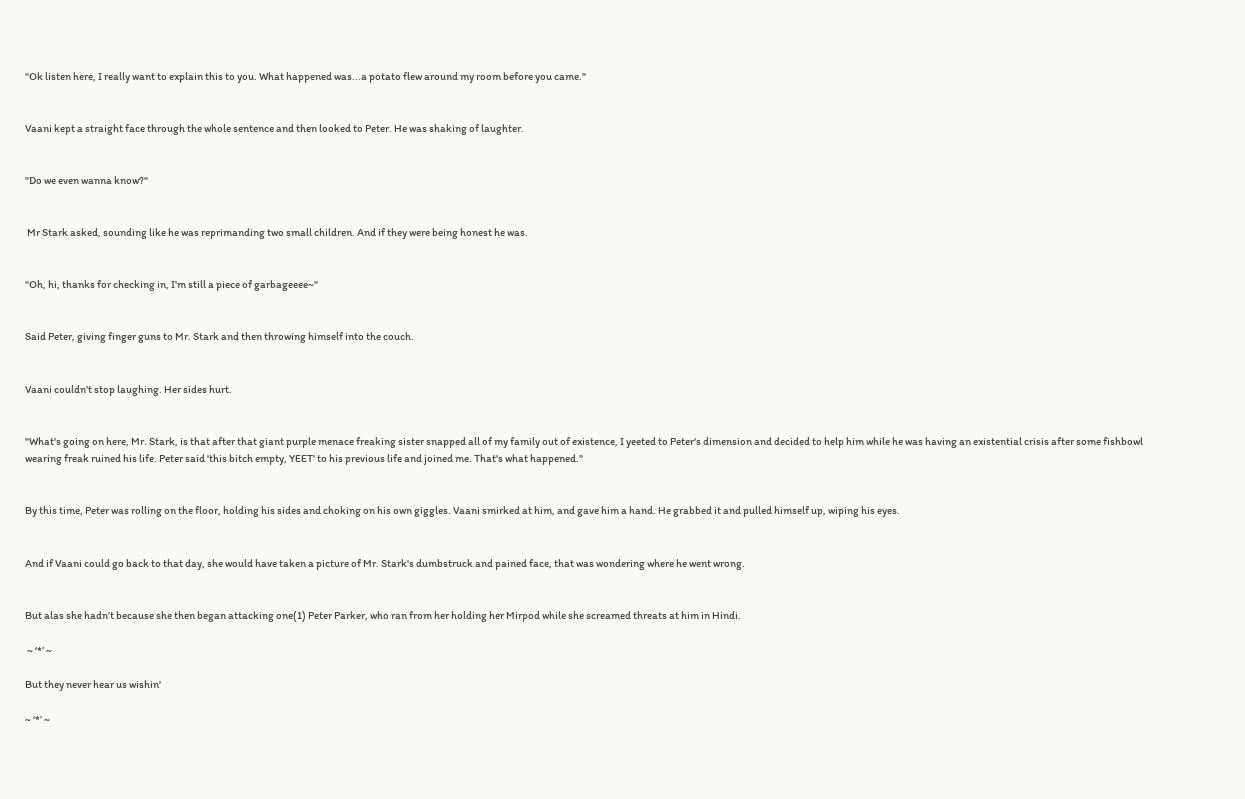"Ok listen here, I really want to explain this to you. What happened was...a potato flew around my room before you came."


Vaani kept a straight face through the whole sentence and then looked to Peter. He was shaking of laughter.


"Do we even wanna know?"


 Mr Stark asked, sounding like he was reprimanding two small children. And if they were being honest he was.


"Oh, hi, thanks for checking in, I'm still a piece of garbageeee~"


Said Peter, giving finger guns to Mr. Stark and then throwing himself into the couch.


Vaani couldn't stop laughing. Her sides hurt.


"What's going on here, Mr. Stark, is that after that giant purple menace freaking sister snapped all of my family out of existence, I yeeted to Peter's dimension and decided to help him while he was having an existential crisis after some fishbowl wearing freak ruined his life. Peter said 'this bitch empty, YEET' to his previous life and joined me. That's what happened."


By this time, Peter was rolling on the floor, holding his sides and choking on his own giggles. Vaani smirked at him, and gave him a hand. He grabbed it and pulled himself up, wiping his eyes.


And if Vaani could go back to that day, she would have taken a picture of Mr. Stark's dumbstruck and pained face, that was wondering where he went wrong.


But alas she hadn’t because she then began attacking one(1) Peter Parker, who ran from her holding her Mirpod while she screamed threats at him in Hindi.

 ~ ‘*’ ~

But they never hear us wishin'

~ ‘*’ ~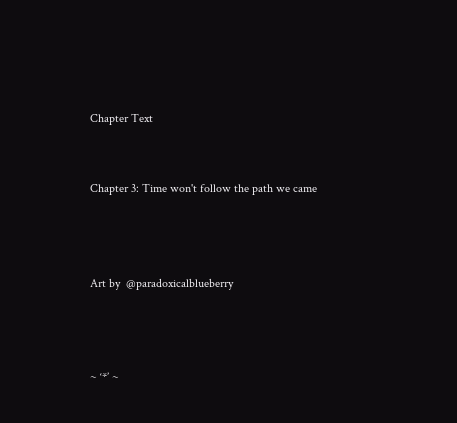Chapter Text


Chapter 3: Time won't follow the path we came



Art by  @paradoxicalblueberry



~ ‘*’ ~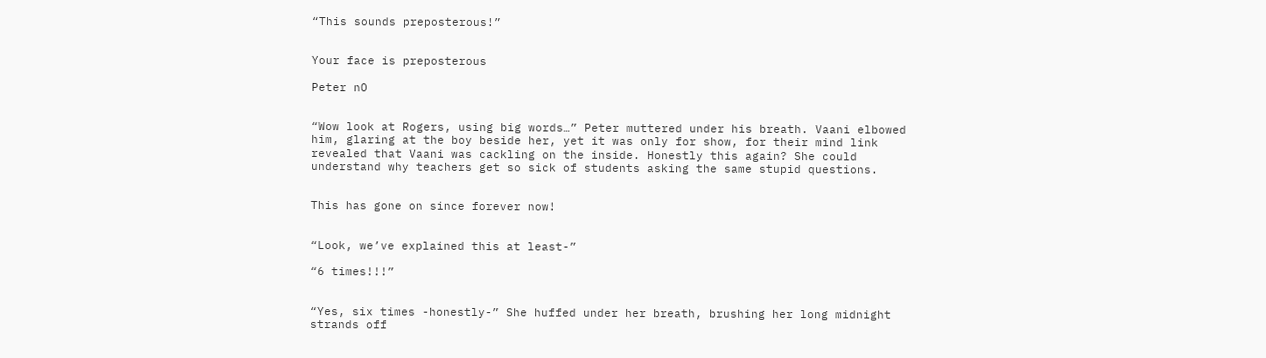“This sounds preposterous!”


Your face is preposterous

Peter nO


“Wow look at Rogers, using big words…” Peter muttered under his breath. Vaani elbowed him, glaring at the boy beside her, yet it was only for show, for their mind link revealed that Vaani was cackling on the inside. Honestly this again? She could understand why teachers get so sick of students asking the same stupid questions.


This has gone on since forever now!


“Look, we’ve explained this at least-”

“6 times!!!”


“Yes, six times -honestly-” She huffed under her breath, brushing her long midnight strands off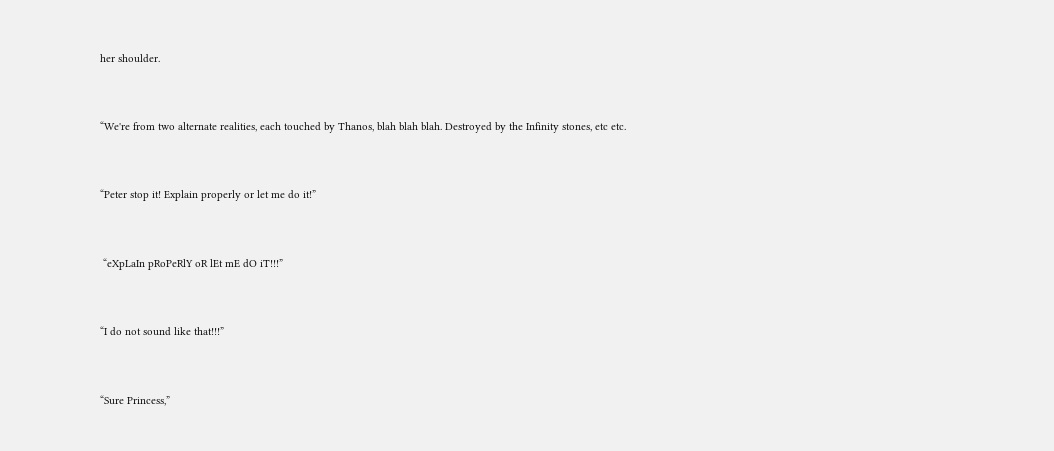her shoulder.


“We're from two alternate realities, each touched by Thanos, blah blah blah. Destroyed by the Infinity stones, etc etc.


“Peter stop it! Explain properly or let me do it!”


 “eXpLaIn pRoPeRlY oR lEt mE dO iT!!!”


“I do not sound like that!!!”


“Sure Princess,”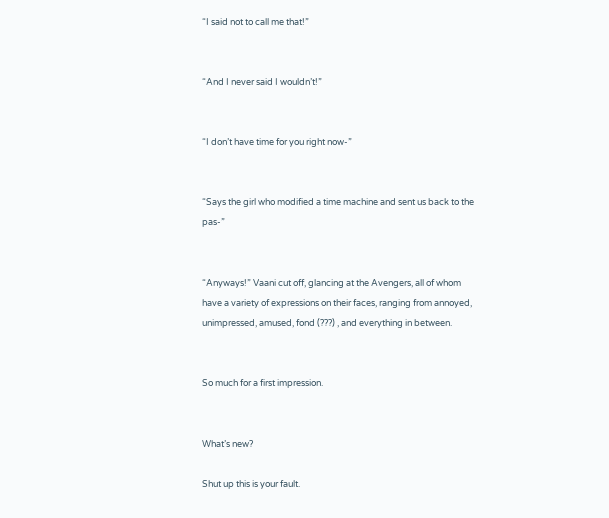“I said not to call me that!”


“And I never said I wouldn’t!”


“I don’t have time for you right now-”


“Says the girl who modified a time machine and sent us back to the pas-”


“Anyways!” Vaani cut off, glancing at the Avengers, all of whom have a variety of expressions on their faces, ranging from annoyed, unimpressed, amused, fond (???) , and everything in between.


So much for a first impression.


What’s new?

Shut up this is your fault.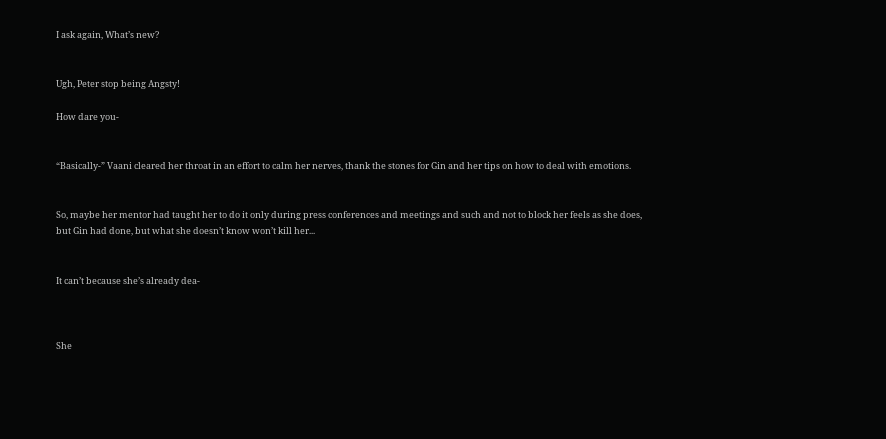I ask again, What’s new?


Ugh, Peter stop being Angsty!

How dare you-


“Basically-” Vaani cleared her throat in an effort to calm her nerves, thank the stones for Gin and her tips on how to deal with emotions.


So, maybe her mentor had taught her to do it only during press conferences and meetings and such and not to block her feels as she does, but Gin had done, but what she doesn’t know won’t kill her...


It can’t because she’s already dea-



She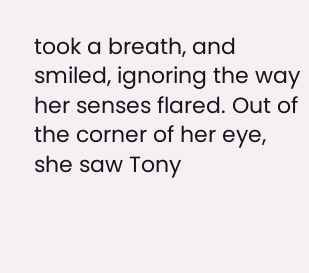took a breath, and smiled, ignoring the way her senses flared. Out of the corner of her eye, she saw Tony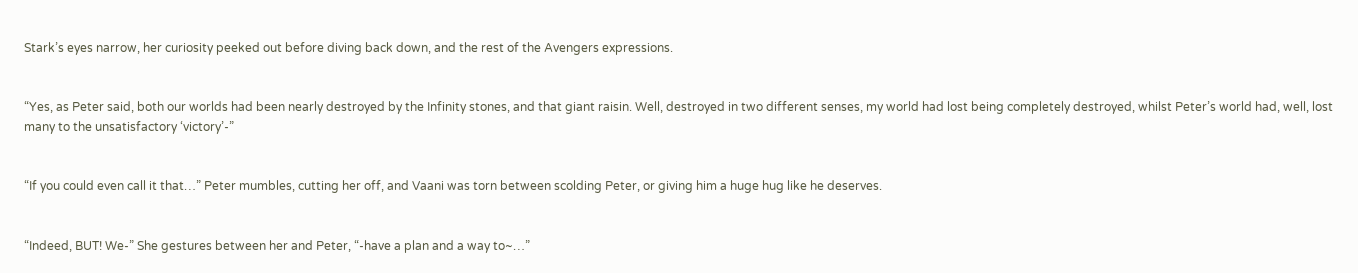Stark’s eyes narrow, her curiosity peeked out before diving back down, and the rest of the Avengers expressions.


“Yes, as Peter said, both our worlds had been nearly destroyed by the Infinity stones, and that giant raisin. Well, destroyed in two different senses, my world had lost being completely destroyed, whilst Peter’s world had, well, lost many to the unsatisfactory ‘victory’-”


“If you could even call it that…” Peter mumbles, cutting her off, and Vaani was torn between scolding Peter, or giving him a huge hug like he deserves.


“Indeed, BUT! We-” She gestures between her and Peter, “-have a plan and a way to~…”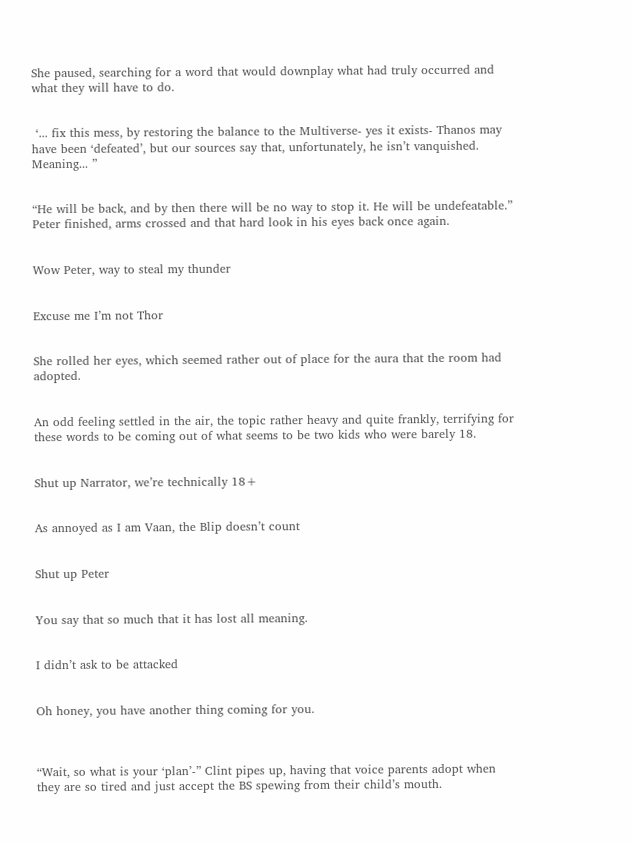She paused, searching for a word that would downplay what had truly occurred and what they will have to do.


 ‘... fix this mess, by restoring the balance to the Multiverse- yes it exists- Thanos may have been ‘defeated’, but our sources say that, unfortunately, he isn’t vanquished. Meaning... ”


“He will be back, and by then there will be no way to stop it. He will be undefeatable.” Peter finished, arms crossed and that hard look in his eyes back once again.


Wow Peter, way to steal my thunder


Excuse me I’m not Thor


She rolled her eyes, which seemed rather out of place for the aura that the room had adopted.


An odd feeling settled in the air, the topic rather heavy and quite frankly, terrifying for these words to be coming out of what seems to be two kids who were barely 18.


Shut up Narrator, we’re technically 18+


As annoyed as I am Vaan, the Blip doesn’t count


Shut up Peter


You say that so much that it has lost all meaning.


I didn’t ask to be attacked


Oh honey, you have another thing coming for you.



“Wait, so what is your ‘plan’-” Clint pipes up, having that voice parents adopt when they are so tired and just accept the BS spewing from their child’s mouth.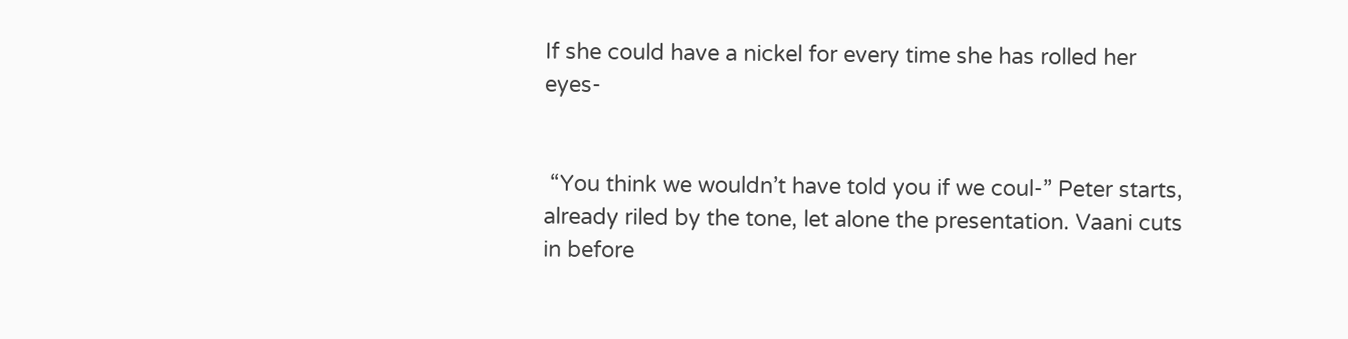If she could have a nickel for every time she has rolled her eyes-


 “You think we wouldn’t have told you if we coul-” Peter starts, already riled by the tone, let alone the presentation. Vaani cuts in before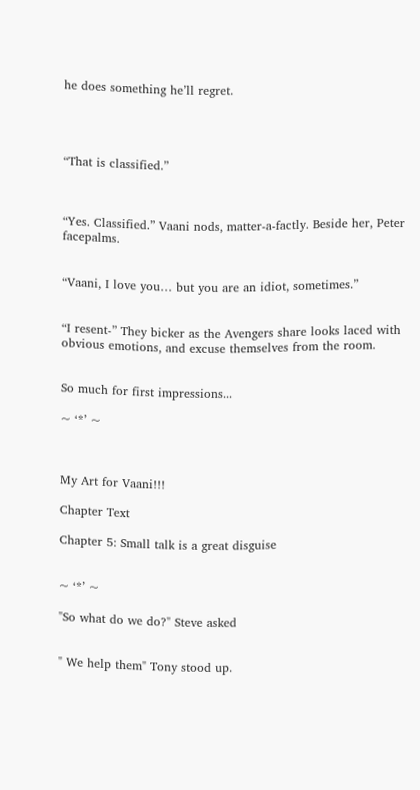he does something he’ll regret.




“That is classified.”



“Yes. Classified.” Vaani nods, matter-a-factly. Beside her, Peter facepalms.


“Vaani, I love you… but you are an idiot, sometimes.”


“I resent-” They bicker as the Avengers share looks laced with obvious emotions, and excuse themselves from the room.


So much for first impressions...

~ ‘*’ ~



My Art for Vaani!!!

Chapter Text

Chapter 5: Small talk is a great disguise


~ ‘*’ ~

"So what do we do?" Steve asked


" We help them" Tony stood up.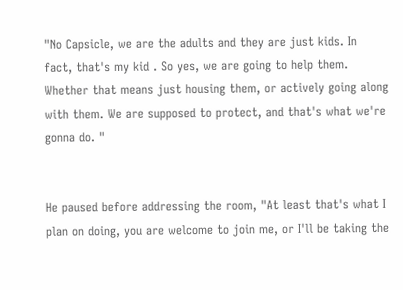"No Capsicle, we are the adults and they are just kids. In fact, that's my kid . So yes, we are going to help them. Whether that means just housing them, or actively going along with them. We are supposed to protect, and that's what we're gonna do. "


He paused before addressing the room, "At least that's what I plan on doing, you are welcome to join me, or I'll be taking the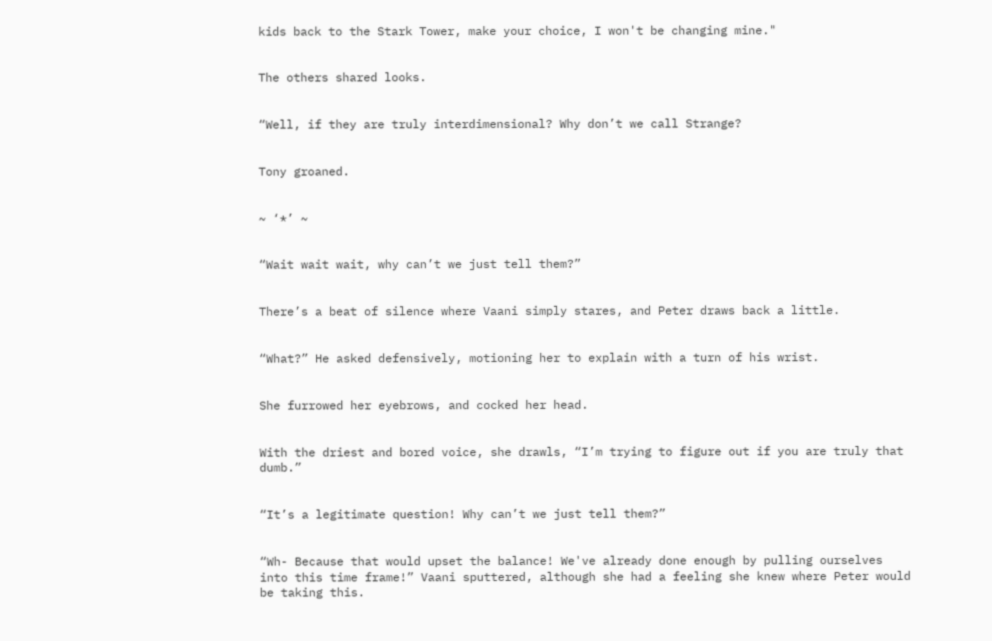kids back to the Stark Tower, make your choice, I won't be changing mine."


The others shared looks.


“Well, if they are truly interdimensional? Why don’t we call Strange?


Tony groaned.


~ ‘*’ ~


“Wait wait wait, why can’t we just tell them?”


There’s a beat of silence where Vaani simply stares, and Peter draws back a little.


“What?” He asked defensively, motioning her to explain with a turn of his wrist.


She furrowed her eyebrows, and cocked her head.


With the driest and bored voice, she drawls, “I’m trying to figure out if you are truly that dumb.”


“It’s a legitimate question! Why can’t we just tell them?”


“Wh- Because that would upset the balance! We've already done enough by pulling ourselves into this time frame!” Vaani sputtered, although she had a feeling she knew where Peter would be taking this.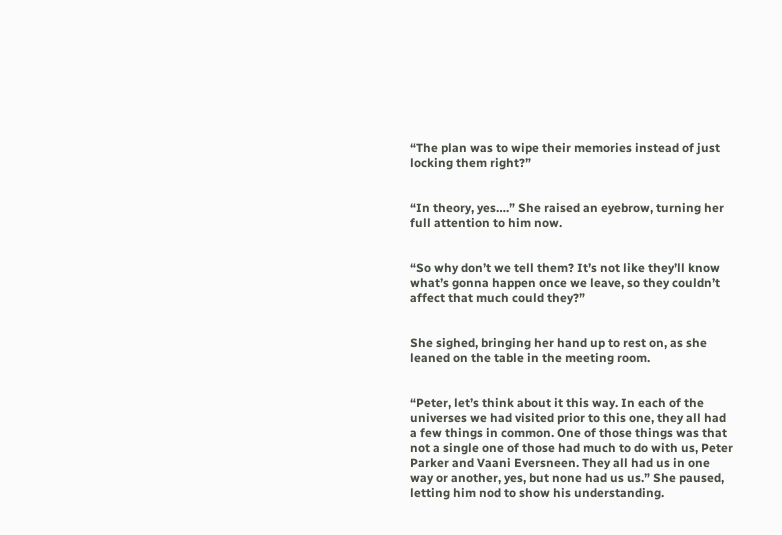“The plan was to wipe their memories instead of just locking them right?”


“In theory, yes….” She raised an eyebrow, turning her full attention to him now.


“So why don’t we tell them? It’s not like they’ll know what’s gonna happen once we leave, so they couldn’t affect that much could they?”


She sighed, bringing her hand up to rest on, as she leaned on the table in the meeting room.


“Peter, let’s think about it this way. In each of the universes we had visited prior to this one, they all had a few things in common. One of those things was that not a single one of those had much to do with us, Peter Parker and Vaani Eversneen. They all had us in one way or another, yes, but none had us us.” She paused, letting him nod to show his understanding.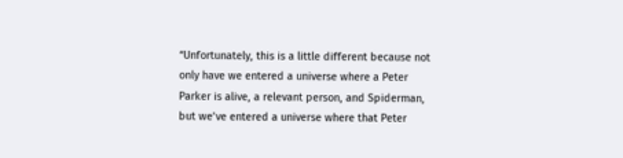“Unfortunately, this is a little different because not only have we entered a universe where a Peter Parker is alive, a relevant person, and Spiderman, but we’ve entered a universe where that Peter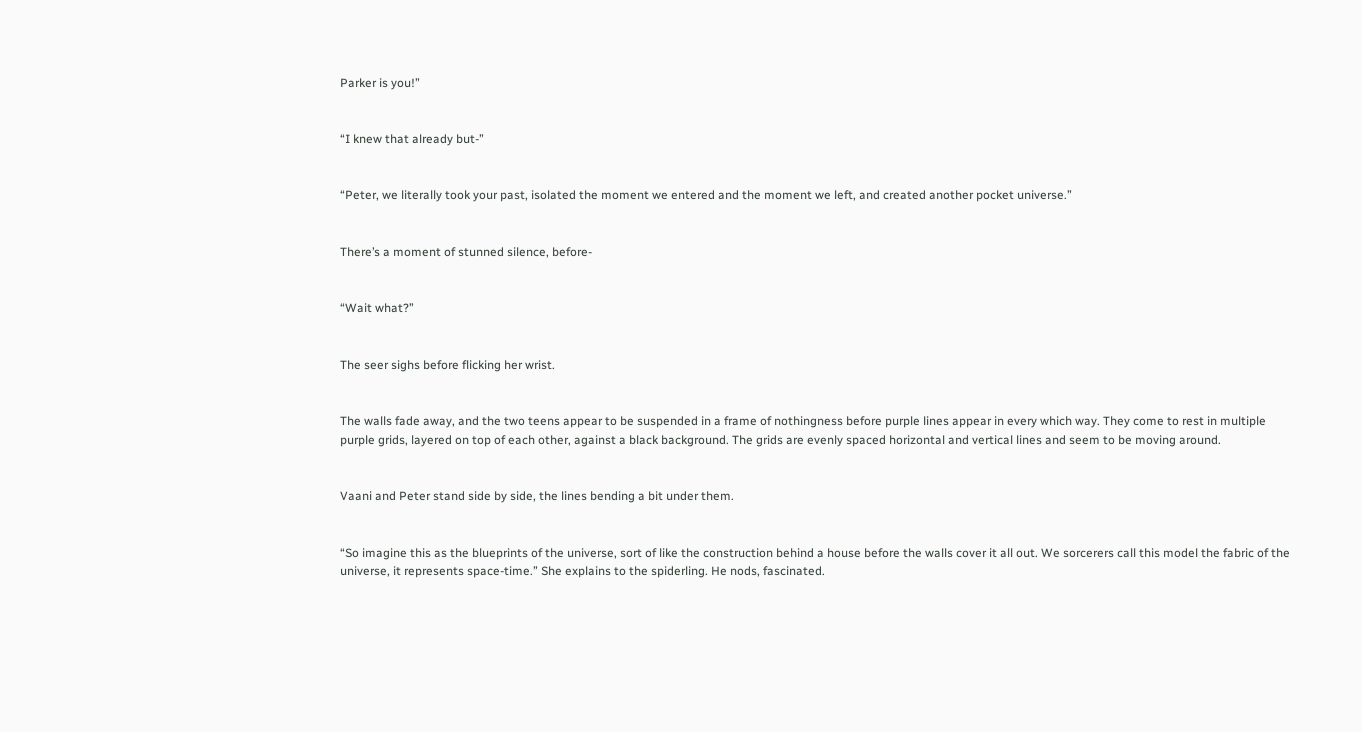Parker is you!”


“I knew that already but-”


“Peter, we literally took your past, isolated the moment we entered and the moment we left, and created another pocket universe.”


There’s a moment of stunned silence, before-


“Wait what?”


The seer sighs before flicking her wrist.


The walls fade away, and the two teens appear to be suspended in a frame of nothingness before purple lines appear in every which way. They come to rest in multiple purple grids, layered on top of each other, against a black background. The grids are evenly spaced horizontal and vertical lines and seem to be moving around.


Vaani and Peter stand side by side, the lines bending a bit under them.


“So imagine this as the blueprints of the universe, sort of like the construction behind a house before the walls cover it all out. We sorcerers call this model the fabric of the universe, it represents space-time.” She explains to the spiderling. He nods, fascinated.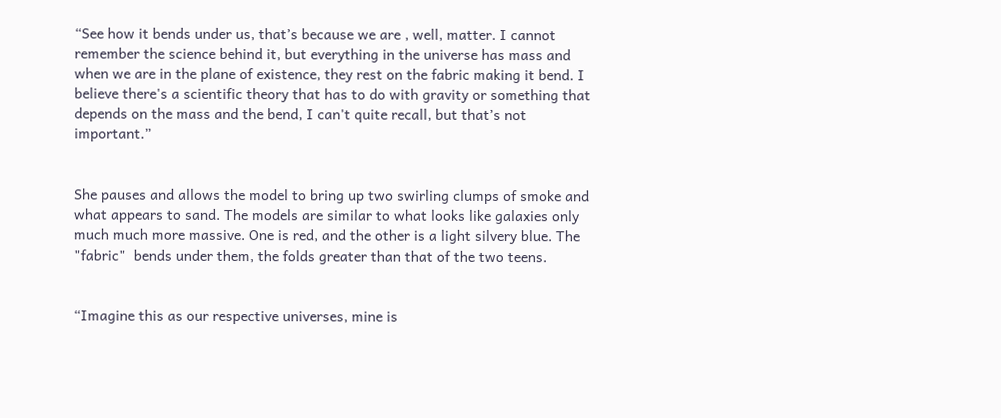“See how it bends under us, that’s because we are , well, matter. I cannot remember the science behind it, but everything in the universe has mass and when we are in the plane of existence, they rest on the fabric making it bend. I believe there's a scientific theory that has to do with gravity or something that depends on the mass and the bend, I can't quite recall, but that’s not important.”


She pauses and allows the model to bring up two swirling clumps of smoke and what appears to sand. The models are similar to what looks like galaxies only much much more massive. One is red, and the other is a light silvery blue. The "fabric"  bends under them, the folds greater than that of the two teens.


“Imagine this as our respective universes, mine is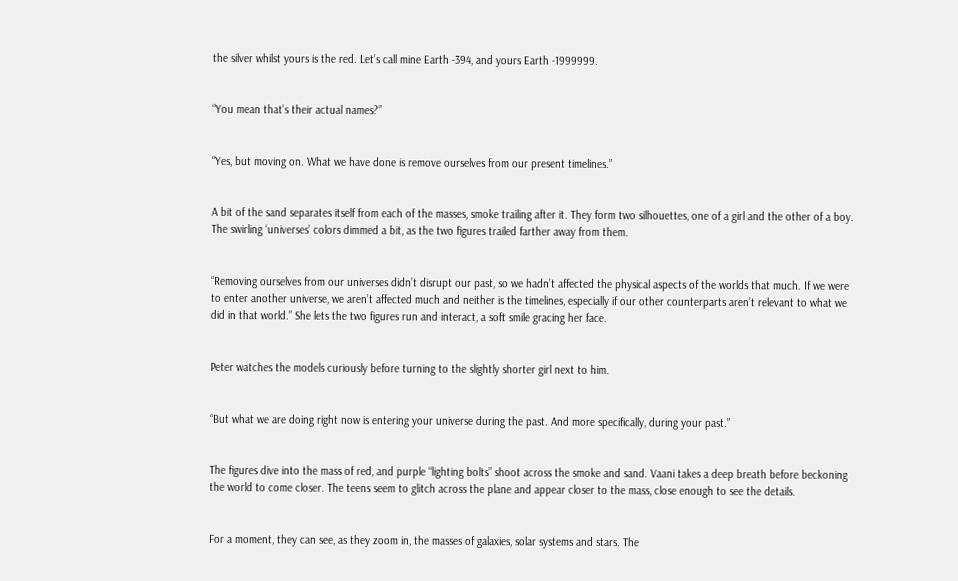the silver whilst yours is the red. Let’s call mine Earth -394, and yours Earth -1999999.


“You mean that’s their actual names?”


“Yes, but moving on. What we have done is remove ourselves from our present timelines.”


A bit of the sand separates itself from each of the masses, smoke trailing after it. They form two silhouettes, one of a girl and the other of a boy. The swirling ‘universes’ colors dimmed a bit, as the two figures trailed farther away from them.


“Removing ourselves from our universes didn’t disrupt our past, so we hadn’t affected the physical aspects of the worlds that much. If we were to enter another universe, we aren’t affected much and neither is the timelines, especially if our other counterparts aren’t relevant to what we did in that world.” She lets the two figures run and interact, a soft smile gracing her face.


Peter watches the models curiously before turning to the slightly shorter girl next to him.


“But what we are doing right now is entering your universe during the past. And more specifically, during your past.”


The figures dive into the mass of red, and purple “lighting bolts” shoot across the smoke and sand. Vaani takes a deep breath before beckoning the world to come closer. The teens seem to glitch across the plane and appear closer to the mass, close enough to see the details.


For a moment, they can see, as they zoom in, the masses of galaxies, solar systems and stars. The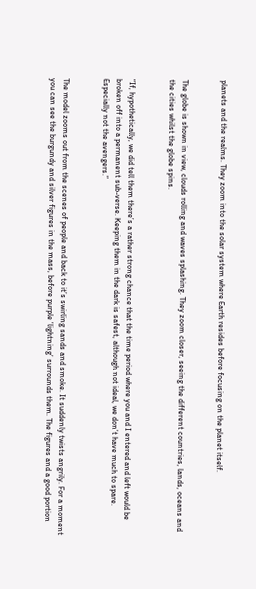planets and the realms. They zoom into the solar system where Earth resides before focusing on the planet itself.


The globe is shown in view, clouds rolling and waves splashing. They zoom closer, seeing the different countries, lands, oceans and the cities whilst the globe spins.


“If, hypothetically, we did tell them there’s a rather strong chance that the time period where you and I entered and left would be broken off into a permanent sub-verse. Keeping them in the dark is safest, although not ideal, we don’t have much to spare. Especially not the avengers.”


The model zooms out from the scenes of people and back to it’s swirling sands and smoke. It suddenly twists angrily. For a moment you can see the burgundy and silver figures in the mass, before purple ‘lightning’ surrounds them. The figures and a good portion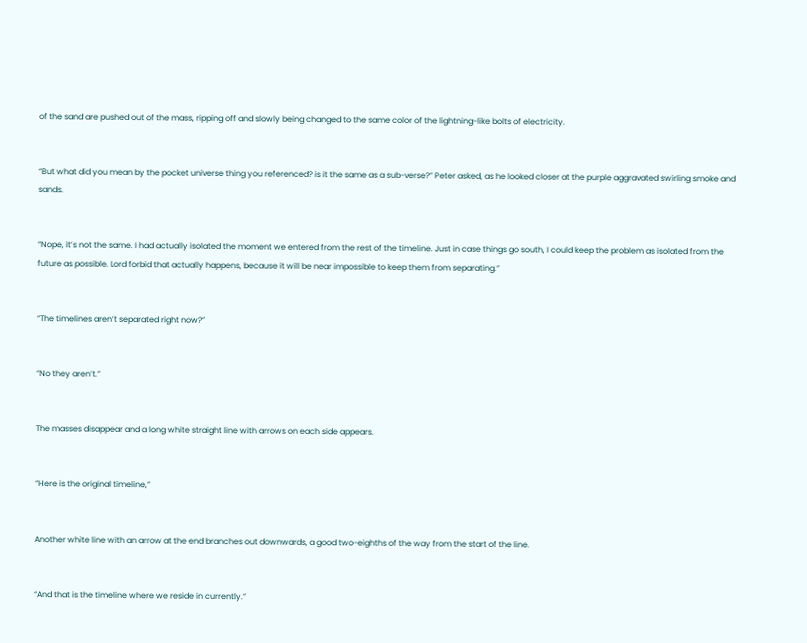of the sand are pushed out of the mass, ripping off and slowly being changed to the same color of the lightning-like bolts of electricity.


“But what did you mean by the pocket universe thing you referenced? is it the same as a sub-verse?” Peter asked, as he looked closer at the purple aggravated swirling smoke and sands.


“Nope, it’s not the same. I had actually isolated the moment we entered from the rest of the timeline. Just in case things go south, I could keep the problem as isolated from the future as possible. Lord forbid that actually happens, because it will be near impossible to keep them from separating.”


“The timelines aren’t separated right now?”


“No they aren’t.”


The masses disappear and a long white straight line with arrows on each side appears.


“Here is the original timeline,”


Another white line with an arrow at the end branches out downwards, a good two-eighths of the way from the start of the line.


“And that is the timeline where we reside in currently.”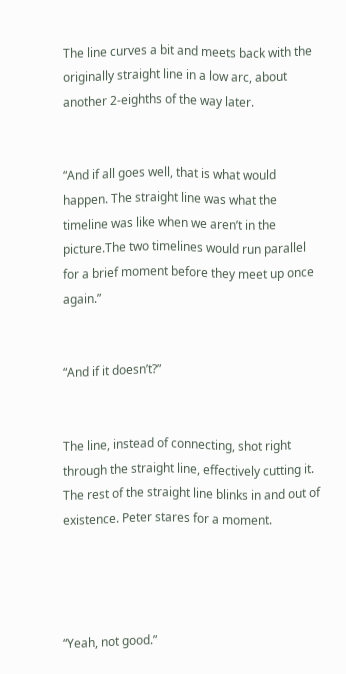The line curves a bit and meets back with the originally straight line in a low arc, about another 2-eighths of the way later.


“And if all goes well, that is what would happen. The straight line was what the timeline was like when we aren’t in the picture.The two timelines would run parallel for a brief moment before they meet up once again.”


“And if it doesn’t?”


The line, instead of connecting, shot right through the straight line, effectively cutting it. The rest of the straight line blinks in and out of existence. Peter stares for a moment.




“Yeah, not good.”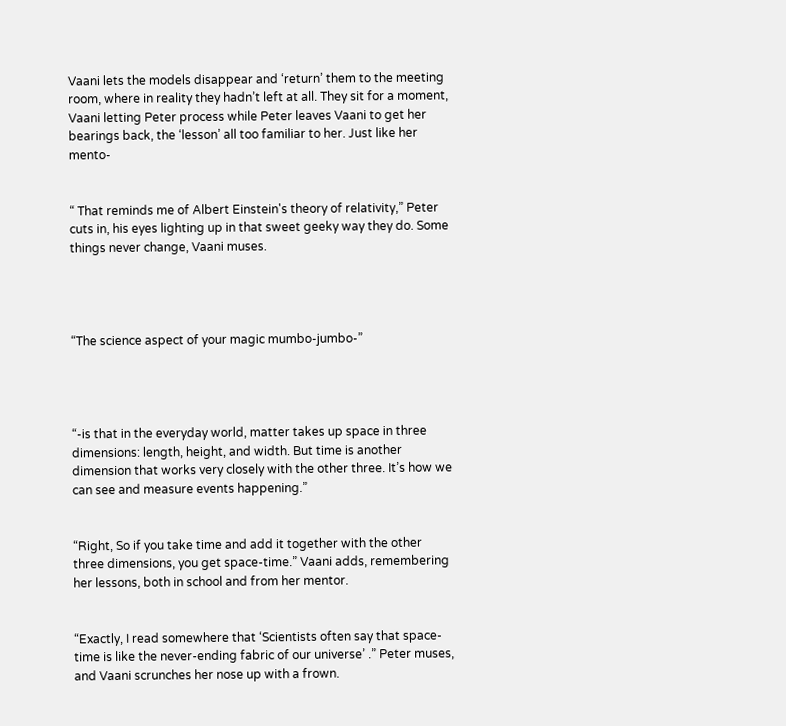Vaani lets the models disappear and ‘return’ them to the meeting room, where in reality they hadn’t left at all. They sit for a moment, Vaani letting Peter process while Peter leaves Vaani to get her bearings back, the ‘lesson’ all too familiar to her. Just like her mento-


“ That reminds me of Albert Einstein's theory of relativity,” Peter cuts in, his eyes lighting up in that sweet geeky way they do. Some things never change, Vaani muses.




“The science aspect of your magic mumbo-jumbo-”




“-is that in the everyday world, matter takes up space in three dimensions: length, height, and width. But time is another dimension that works very closely with the other three. It’s how we can see and measure events happening.”


“Right, So if you take time and add it together with the other three dimensions, you get space-time.” Vaani adds, remembering her lessons, both in school and from her mentor.


“Exactly, I read somewhere that ‘Scientists often say that space-time is like the never-ending fabric of our universe’ .” Peter muses, and Vaani scrunches her nose up with a frown.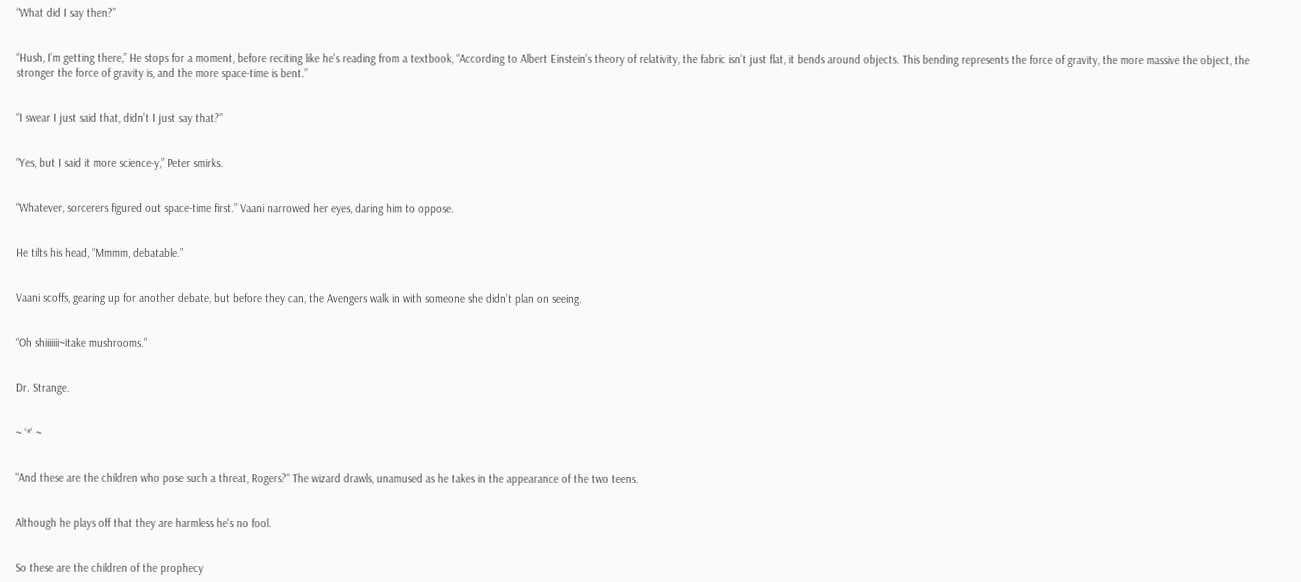“What did I say then?”


“Hush, I’m getting there,” He stops for a moment, before reciting like he’s reading from a textbook, “According to Albert Einstein’s theory of relativity, the fabric isn’t just flat, it bends around objects. This bending represents the force of gravity, the more massive the object, the stronger the force of gravity is, and the more space-time is bent.”


“I swear I just said that, didn’t I just say that?”


“Yes, but I said it more science-y,” Peter smirks.


“Whatever, sorcerers figured out space-time first.” Vaani narrowed her eyes, daring him to oppose.


He tilts his head, “Mmmm, debatable.”


Vaani scoffs, gearing up for another debate, but before they can, the Avengers walk in with someone she didn’t plan on seeing.


“Oh shiiiiiii~itake mushrooms.”


Dr. Strange.


~ ‘*’ ~


"And these are the children who pose such a threat, Rogers?" The wizard drawls, unamused as he takes in the appearance of the two teens.


Although he plays off that they are harmless he's no fool.


So these are the children of the prophecy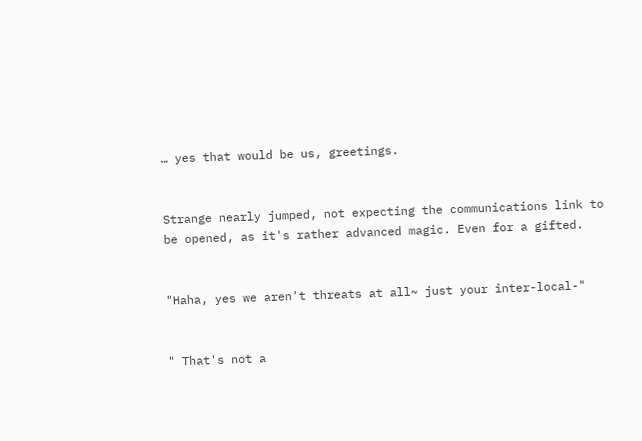… yes that would be us, greetings.


Strange nearly jumped, not expecting the communications link to be opened, as it's rather advanced magic. Even for a gifted.


"Haha, yes we aren't threats at all~ just your inter-local-"


" That's not a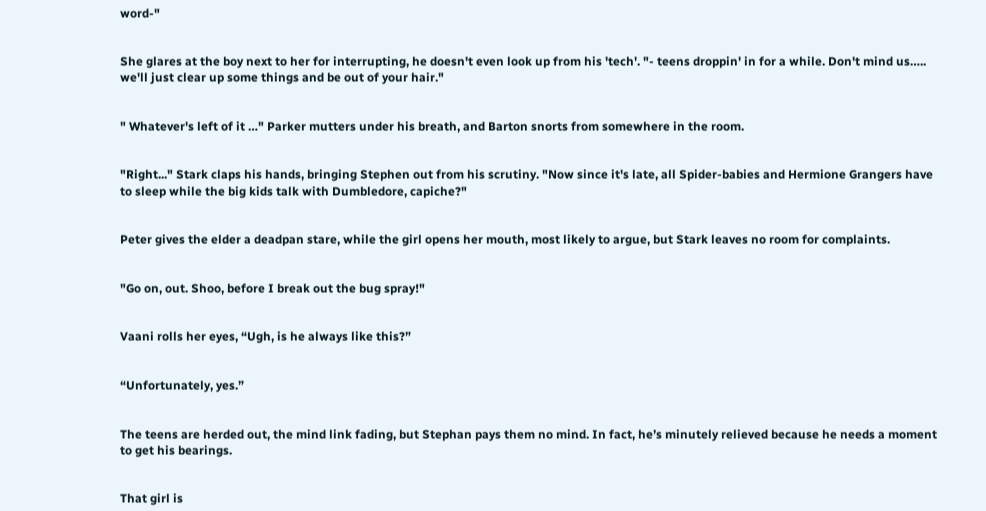word-"


She glares at the boy next to her for interrupting, he doesn't even look up from his 'tech'. "- teens droppin' in for a while. Don't mind us….. we'll just clear up some things and be out of your hair."


" Whatever's left of it …" Parker mutters under his breath, and Barton snorts from somewhere in the room.


"Right..." Stark claps his hands, bringing Stephen out from his scrutiny. "Now since it's late, all Spider-babies and Hermione Grangers have to sleep while the big kids talk with Dumbledore, capiche?"


Peter gives the elder a deadpan stare, while the girl opens her mouth, most likely to argue, but Stark leaves no room for complaints.


"Go on, out. Shoo, before I break out the bug spray!"


Vaani rolls her eyes, “Ugh, is he always like this?”


“Unfortunately, yes.”


The teens are herded out, the mind link fading, but Stephan pays them no mind. In fact, he’s minutely relieved because he needs a moment to get his bearings.


That girl is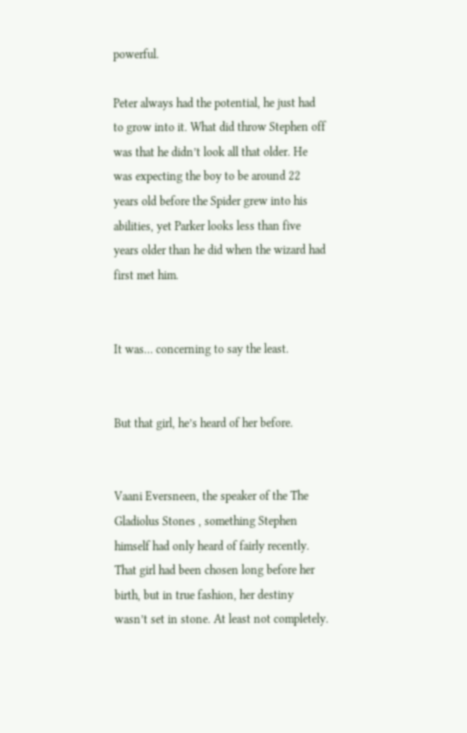powerful.

Peter always had the potential, he just had to grow into it. What did throw Stephen off was that he didn’t look all that older. He was expecting the boy to be around 22 years old before the Spider grew into his abilities, yet Parker looks less than five years older than he did when the wizard had first met him.


It was… concerning to say the least.


But that girl, he’s heard of her before.


Vaani Eversneen, the speaker of the The Gladiolus Stones , something Stephen himself had only heard of fairly recently. That girl had been chosen long before her birth, but in true fashion, her destiny wasn’t set in stone. At least not completely.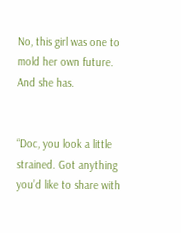No, this girl was one to mold her own future. And she has.


“Doc, you look a little strained. Got anything you’d like to share with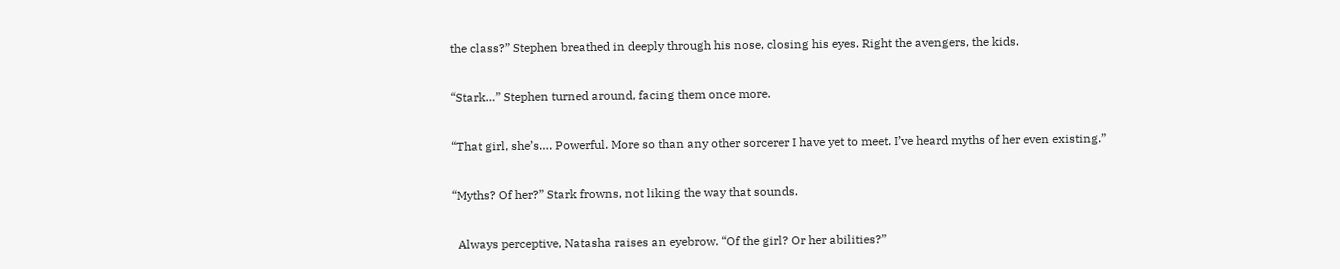the class?” Stephen breathed in deeply through his nose, closing his eyes. Right the avengers, the kids.


“Stark…” Stephen turned around, facing them once more.


“That girl, she’s…. Powerful. More so than any other sorcerer I have yet to meet. I’ve heard myths of her even existing.”


“Myths? Of her?” Stark frowns, not liking the way that sounds.


  Always perceptive, Natasha raises an eyebrow. “Of the girl? Or her abilities?”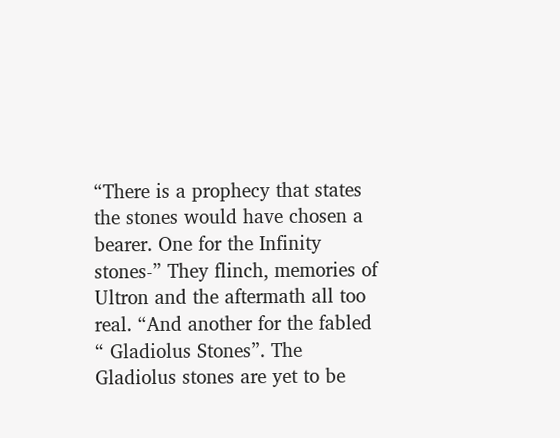“There is a prophecy that states the stones would have chosen a bearer. One for the Infinity stones-” They flinch, memories of Ultron and the aftermath all too real. “And another for the fabled “ Gladiolus Stones”. The Gladiolus stones are yet to be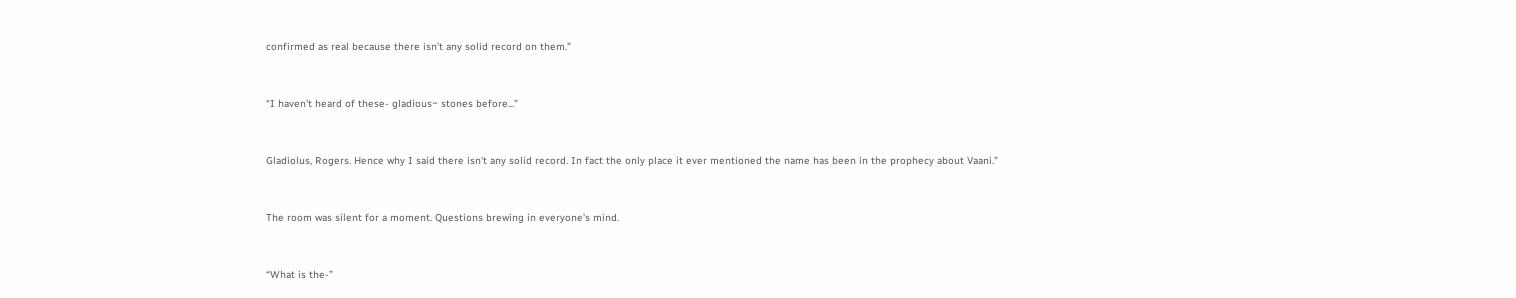confirmed as real because there isn’t any solid record on them.”


“I haven’t heard of these- gladious~ stones before...”


Gladiolus, Rogers. Hence why I said there isn't any solid record. In fact the only place it ever mentioned the name has been in the prophecy about Vaani.”


The room was silent for a moment. Questions brewing in everyone’s mind.


“What is the-”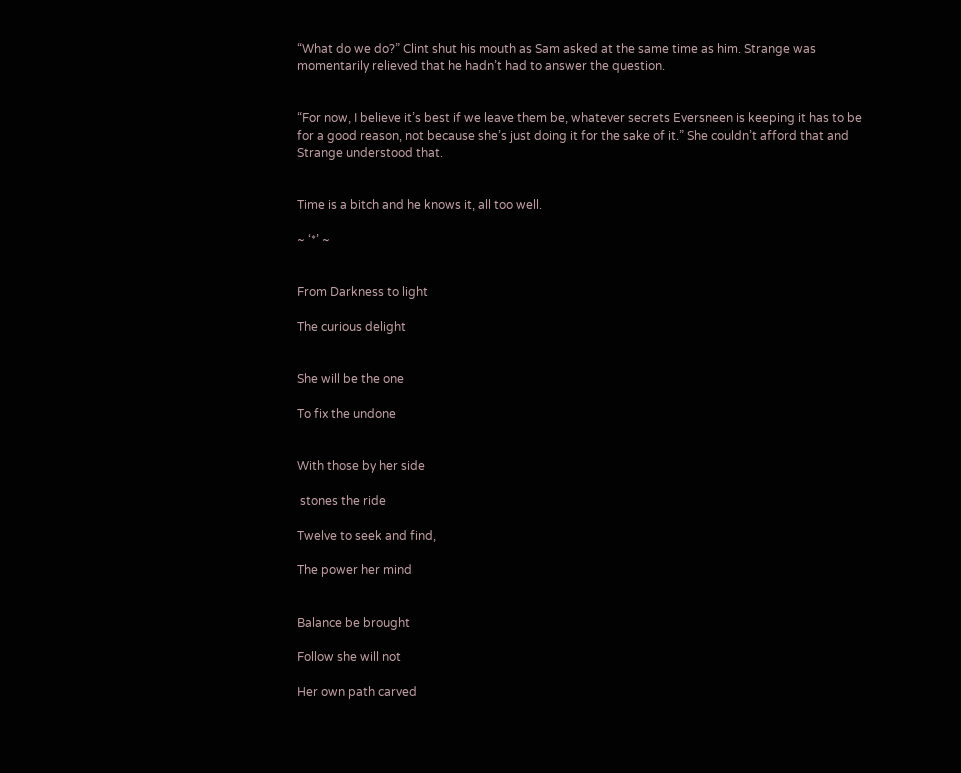“What do we do?” Clint shut his mouth as Sam asked at the same time as him. Strange was momentarily relieved that he hadn’t had to answer the question.


“For now, I believe it’s best if we leave them be, whatever secrets Eversneen is keeping it has to be for a good reason, not because she’s just doing it for the sake of it.” She couldn’t afford that and Strange understood that.


Time is a bitch and he knows it, all too well.

~ ‘*’ ~


From Darkness to light

The curious delight


She will be the one

To fix the undone


With those by her side

 stones the ride

Twelve to seek and find,

The power her mind


Balance be brought

Follow she will not

Her own path carved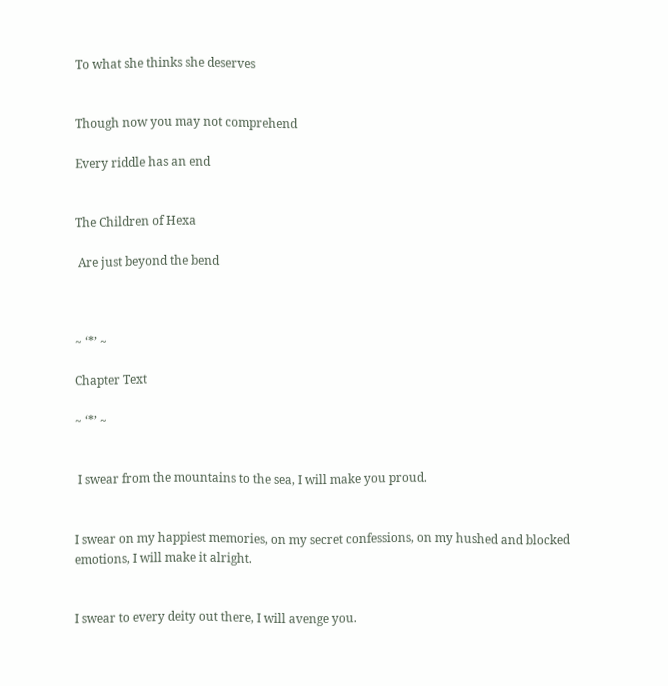To what she thinks she deserves


Though now you may not comprehend

Every riddle has an end


The Children of Hexa

 Are just beyond the bend



~ ‘*’ ~

Chapter Text

~ ‘*’ ~


 I swear from the mountains to the sea, I will make you proud.


I swear on my happiest memories, on my secret confessions, on my hushed and blocked emotions, I will make it alright.


I swear to every deity out there, I will avenge you.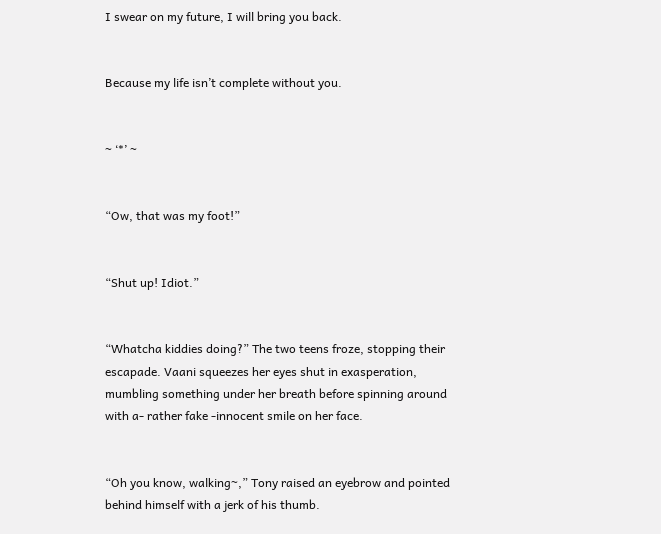I swear on my future, I will bring you back.


Because my life isn’t complete without you.


~ ‘*’ ~


“Ow, that was my foot!”


“Shut up! Idiot.”


“Whatcha kiddies doing?” The two teens froze, stopping their escapade. Vaani squeezes her eyes shut in exasperation, mumbling something under her breath before spinning around with a- rather fake -innocent smile on her face.


“Oh you know, walking~,” Tony raised an eyebrow and pointed behind himself with a jerk of his thumb.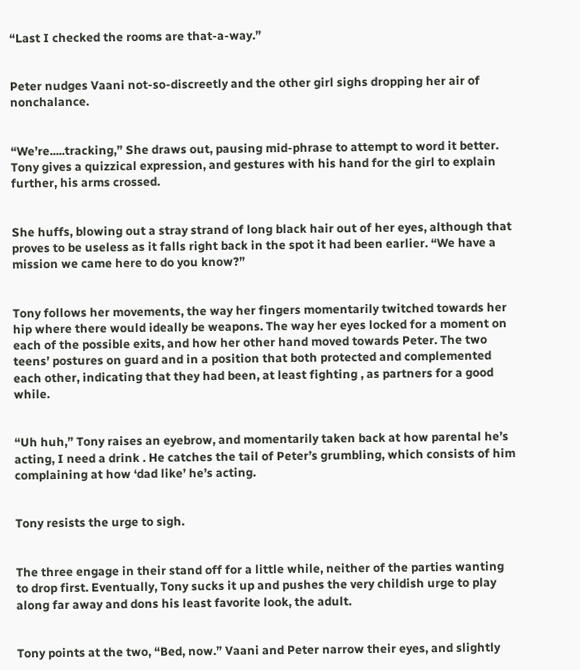“Last I checked the rooms are that-a-way.”


Peter nudges Vaani not-so-discreetly and the other girl sighs dropping her air of nonchalance.


“We’re.....tracking,” She draws out, pausing mid-phrase to attempt to word it better. Tony gives a quizzical expression, and gestures with his hand for the girl to explain further, his arms crossed.


She huffs, blowing out a stray strand of long black hair out of her eyes, although that proves to be useless as it falls right back in the spot it had been earlier. “We have a mission we came here to do you know?”


Tony follows her movements, the way her fingers momentarily twitched towards her hip where there would ideally be weapons. The way her eyes locked for a moment on each of the possible exits, and how her other hand moved towards Peter. The two teens’ postures on guard and in a position that both protected and complemented each other, indicating that they had been, at least fighting , as partners for a good while.


“Uh huh,” Tony raises an eyebrow, and momentarily taken back at how parental he’s acting, I need a drink . He catches the tail of Peter’s grumbling, which consists of him complaining at how ‘dad like’ he’s acting.


Tony resists the urge to sigh.


The three engage in their stand off for a little while, neither of the parties wanting to drop first. Eventually, Tony sucks it up and pushes the very childish urge to play along far away and dons his least favorite look, the adult.


Tony points at the two, “Bed, now.” Vaani and Peter narrow their eyes, and slightly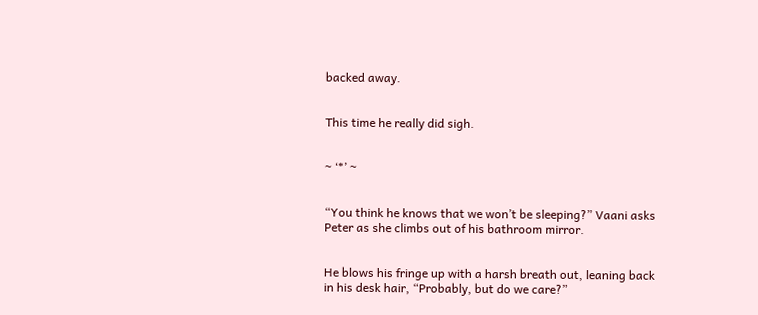backed away.


This time he really did sigh.


~ ‘*’ ~


“You think he knows that we won’t be sleeping?” Vaani asks Peter as she climbs out of his bathroom mirror.


He blows his fringe up with a harsh breath out, leaning back in his desk hair, “Probably, but do we care?”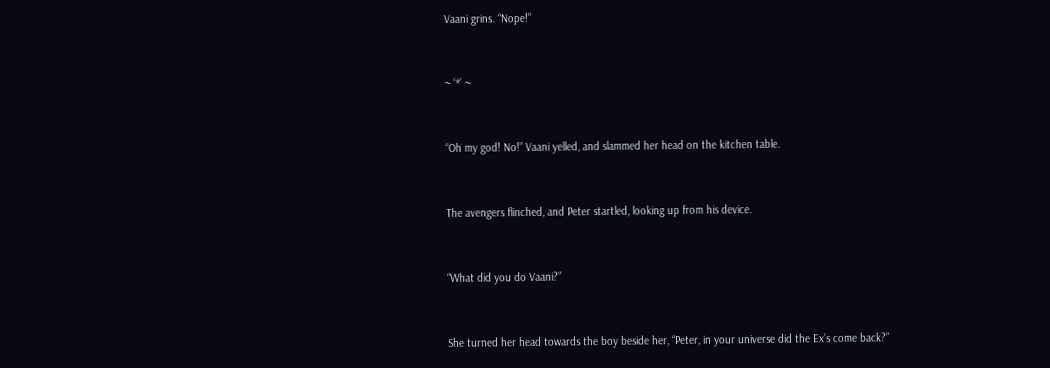Vaani grins. “Nope!”


~ ‘*’ ~


“Oh my god! No!” Vaani yelled, and slammed her head on the kitchen table.


The avengers flinched, and Peter startled, looking up from his device.


“What did you do Vaani?”


She turned her head towards the boy beside her, “Peter, in your universe did the Ex’s come back?”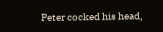Peter cocked his head,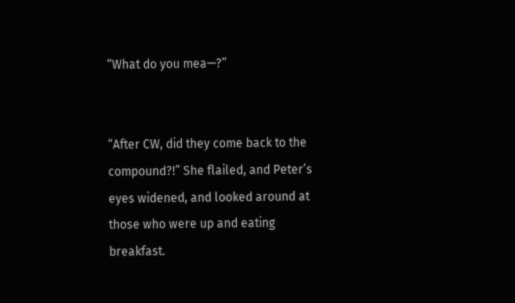“What do you mea—?”


“After CW, did they come back to the compound?!” She flailed, and Peter’s eyes widened, and looked around at those who were up and eating breakfast.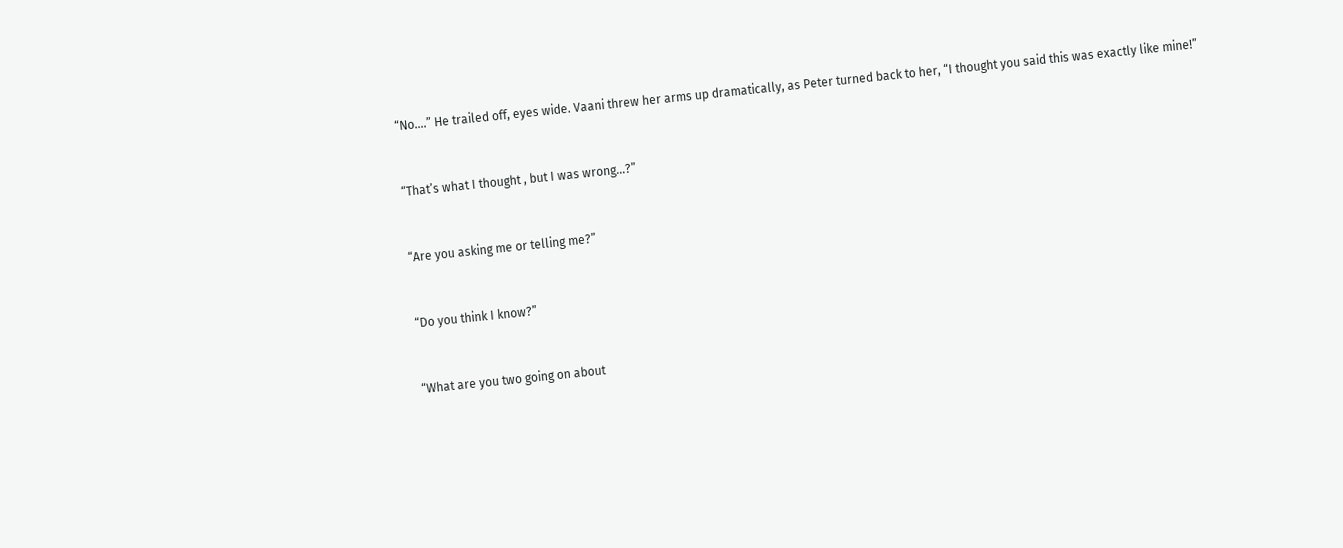“No….” He trailed off, eyes wide. Vaani threw her arms up dramatically, as Peter turned back to her, “I thought you said this was exactly like mine!”


“That’s what I thought , but I was wrong…?”


“Are you asking me or telling me?”


“Do you think I know?”


“What are you two going on about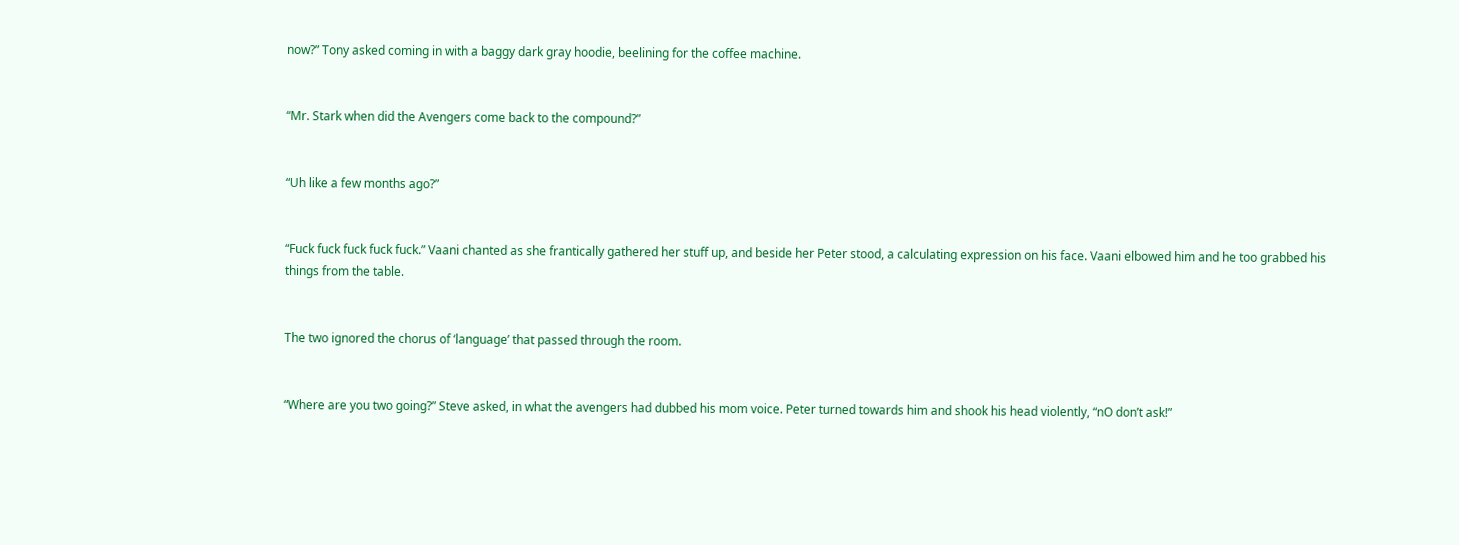now?” Tony asked coming in with a baggy dark gray hoodie, beelining for the coffee machine.


“Mr. Stark when did the Avengers come back to the compound?”


“Uh like a few months ago?”


“Fuck fuck fuck fuck fuck.” Vaani chanted as she frantically gathered her stuff up, and beside her Peter stood, a calculating expression on his face. Vaani elbowed him and he too grabbed his things from the table.


The two ignored the chorus of ‘language’ that passed through the room.


“Where are you two going?” Steve asked, in what the avengers had dubbed his mom voice. Peter turned towards him and shook his head violently, “nO don’t ask!”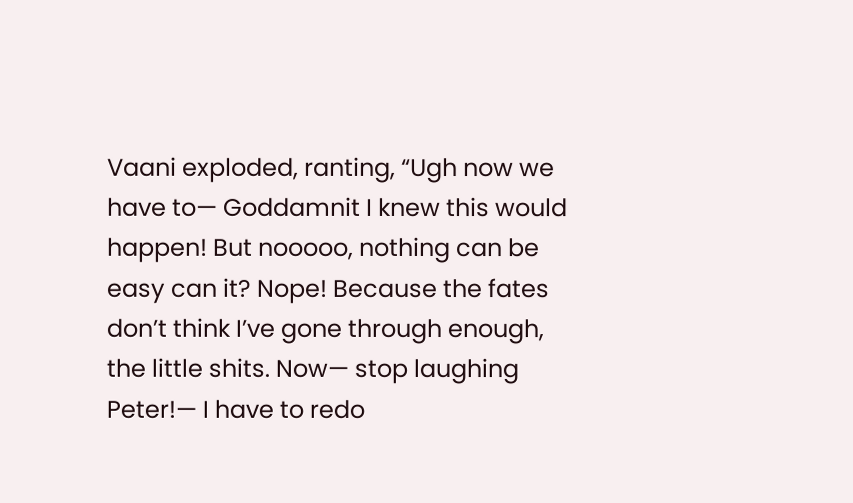Vaani exploded, ranting, “Ugh now we have to— Goddamnit I knew this would happen! But nooooo, nothing can be easy can it? Nope! Because the fates don’t think I’ve gone through enough, the little shits. Now— stop laughing Peter!— I have to redo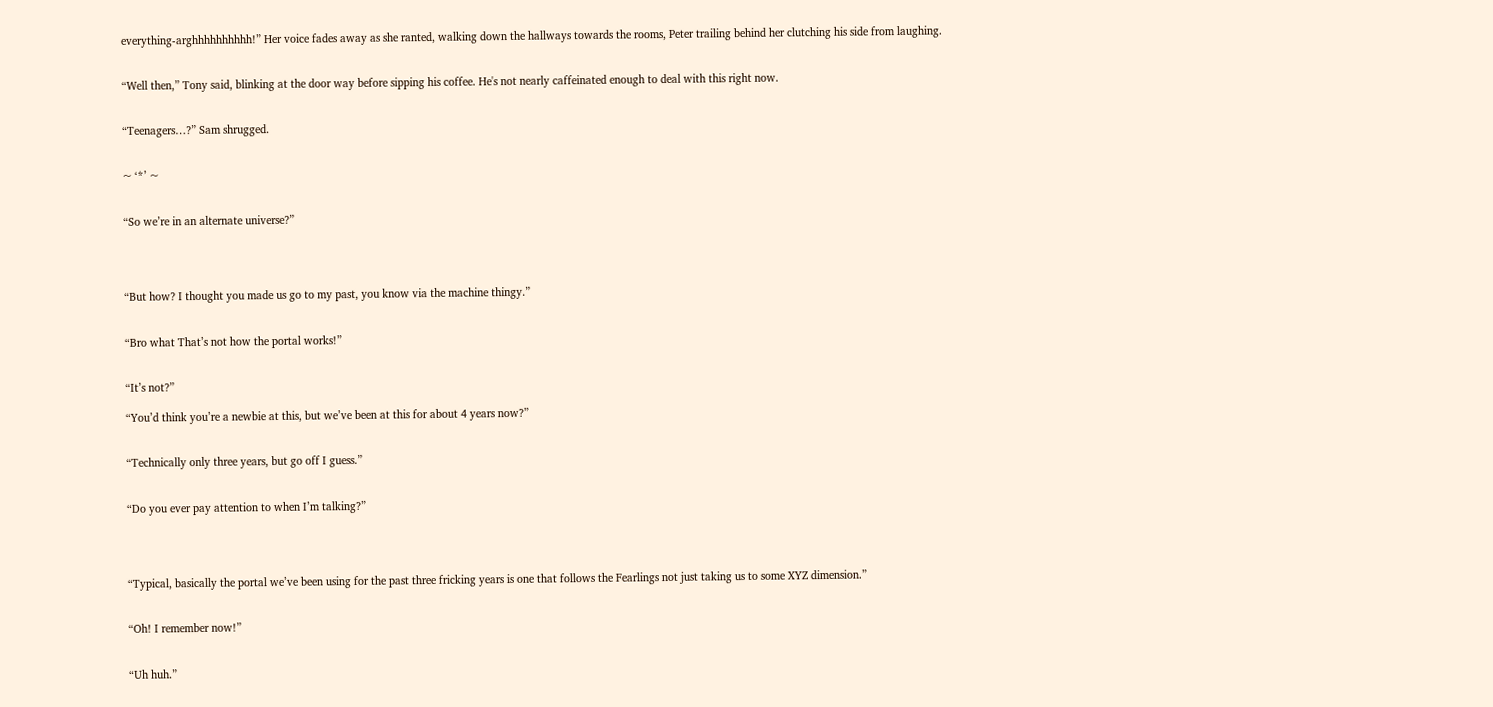everything-arghhhhhhhhhh!” Her voice fades away as she ranted, walking down the hallways towards the rooms, Peter trailing behind her clutching his side from laughing.


“Well then,” Tony said, blinking at the door way before sipping his coffee. He's not nearly caffeinated enough to deal with this right now.


“Teenagers…?” Sam shrugged.


~ ‘*’ ~


“So we’re in an alternate universe?”




“But how? I thought you made us go to my past, you know via the machine thingy.”


“Bro what That’s not how the portal works!”


“It’s not?”

“You’d think you’re a newbie at this, but we’ve been at this for about 4 years now?”


“Technically only three years, but go off I guess.”


“Do you ever pay attention to when I’m talking?”




“Typical, basically the portal we’ve been using for the past three fricking years is one that follows the Fearlings not just taking us to some XYZ dimension.”


“Oh! I remember now!”


“Uh huh.”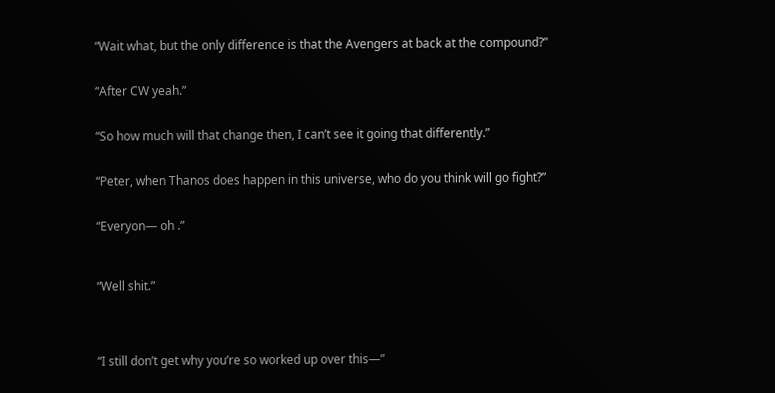“Wait what, but the only difference is that the Avengers at back at the compound?”


“After CW yeah.”


“So how much will that change then, I can’t see it going that differently.”


“Peter, when Thanos does happen in this universe, who do you think will go fight?”


“Everyon— oh .”



“Well shit.”




“I still don’t get why you’re so worked up over this—”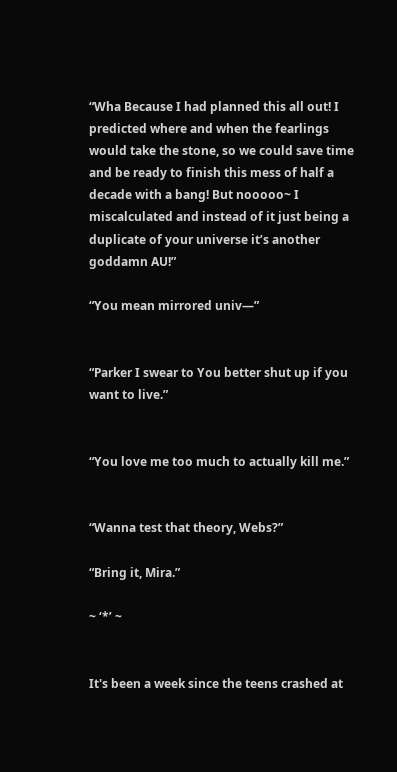“Wha Because I had planned this all out! I predicted where and when the fearlings would take the stone, so we could save time and be ready to finish this mess of half a decade with a bang! But nooooo~ I miscalculated and instead of it just being a duplicate of your universe it’s another goddamn AU!”

“You mean mirrored univ—”


“Parker I swear to You better shut up if you want to live.”


“You love me too much to actually kill me.”


“Wanna test that theory, Webs?”

“Bring it, Mira.”

~ ‘*’ ~


It's been a week since the teens crashed at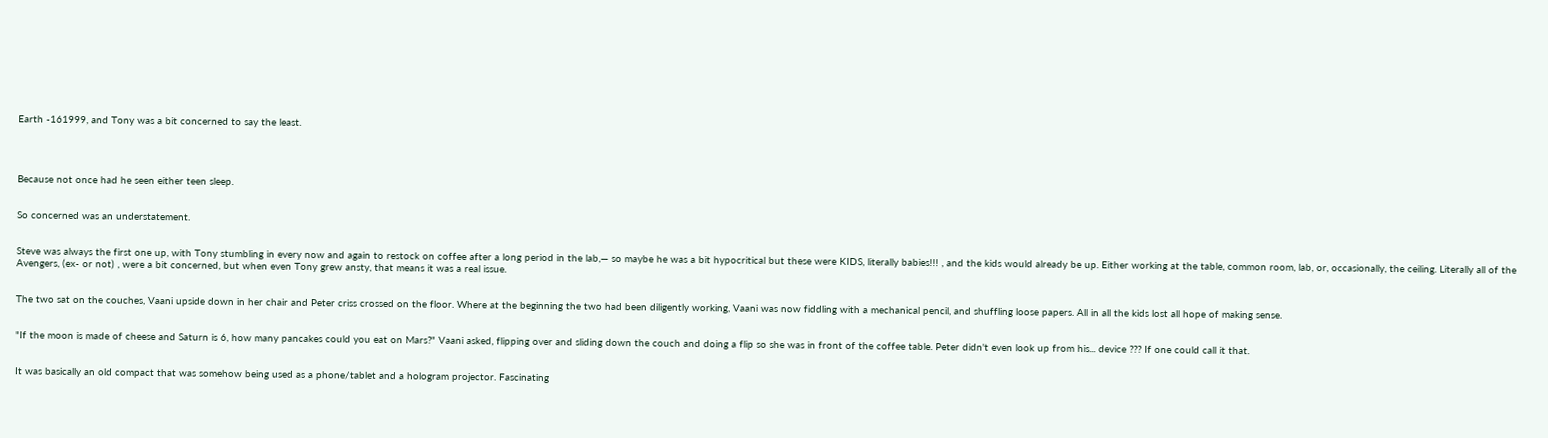Earth -161999, and Tony was a bit concerned to say the least.




Because not once had he seen either teen sleep.


So concerned was an understatement.


Steve was always the first one up, with Tony stumbling in every now and again to restock on coffee after a long period in the lab,— so maybe he was a bit hypocritical but these were KIDS, literally babies!!! , and the kids would already be up. Either working at the table, common room, lab, or, occasionally, the ceiling. Literally all of the Avengers, (ex- or not) , were a bit concerned, but when even Tony grew ansty, that means it was a real issue.


The two sat on the couches, Vaani upside down in her chair and Peter criss crossed on the floor. Where at the beginning the two had been diligently working, Vaani was now fiddling with a mechanical pencil, and shuffling loose papers. All in all the kids lost all hope of making sense.


"If the moon is made of cheese and Saturn is 6, how many pancakes could you eat on Mars?" Vaani asked, flipping over and sliding down the couch and doing a flip so she was in front of the coffee table. Peter didn't even look up from his... device ??? If one could call it that.


It was basically an old compact that was somehow being used as a phone/tablet and a hologram projector. Fascinating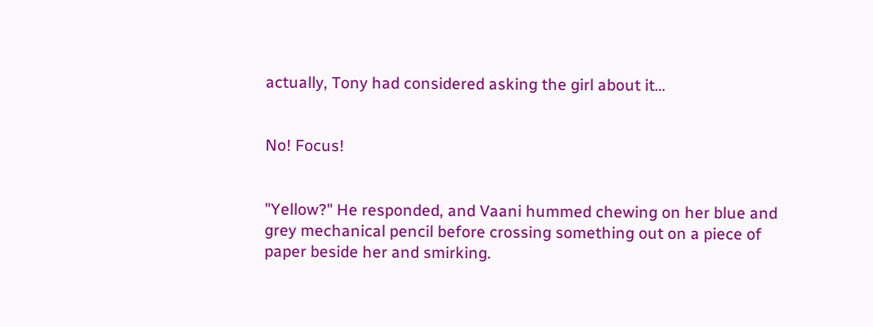actually, Tony had considered asking the girl about it…


No! Focus!


"Yellow?" He responded, and Vaani hummed chewing on her blue and grey mechanical pencil before crossing something out on a piece of paper beside her and smirking.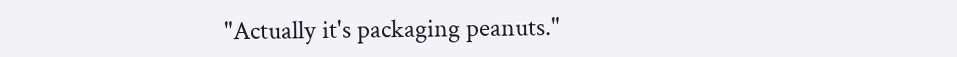"Actually it's packaging peanuts."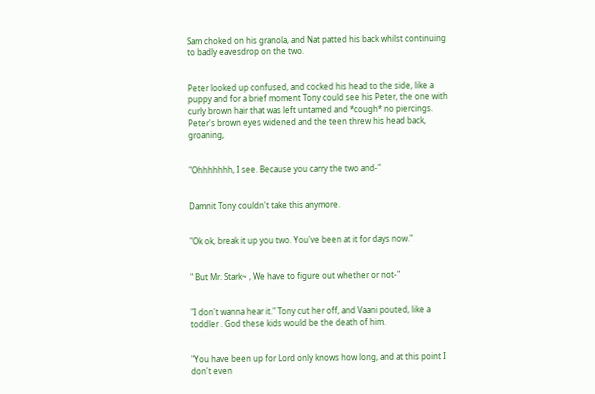Sam choked on his granola, and Nat patted his back whilst continuing to badly eavesdrop on the two.


Peter looked up confused, and cocked his head to the side, like a puppy and for a brief moment Tony could see his Peter, the one with curly brown hair that was left untamed and *cough* no piercings. Peter's brown eyes widened and the teen threw his head back, groaning,


"Ohhhhhhh, I see. Because you carry the two and-"


Damnit Tony couldn't take this anymore.


"Ok ok, break it up you two. You've been at it for days now."


" But Mr. Stark~ , We have to figure out whether or not-"


"I don't wanna hear it." Tony cut her off, and Vaani pouted, like a toddler . God these kids would be the death of him.


"You have been up for Lord only knows how long, and at this point I don't even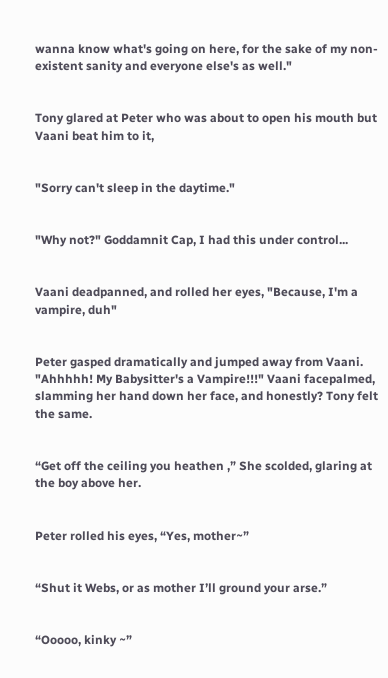wanna know what's going on here, for the sake of my non-existent sanity and everyone else's as well."


Tony glared at Peter who was about to open his mouth but Vaani beat him to it,


"Sorry can't sleep in the daytime."


"Why not?" Goddamnit Cap, I had this under control...


Vaani deadpanned, and rolled her eyes, "Because, I'm a vampire, duh"


Peter gasped dramatically and jumped away from Vaani. "Ahhhhh! My Babysitter's a Vampire!!!" Vaani facepalmed, slamming her hand down her face, and honestly? Tony felt the same.


“Get off the ceiling you heathen ,” She scolded, glaring at the boy above her.


Peter rolled his eyes, “Yes, mother~”


“Shut it Webs, or as mother I’ll ground your arse.”


“Ooooo, kinky ~”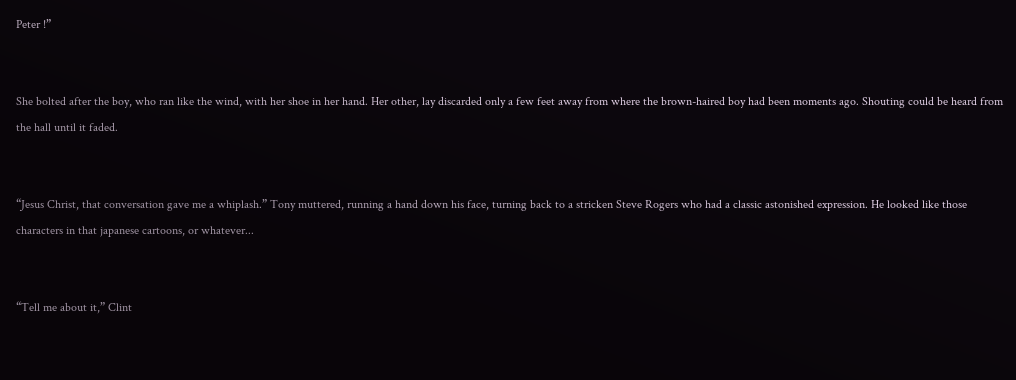Peter !”


She bolted after the boy, who ran like the wind, with her shoe in her hand. Her other, lay discarded only a few feet away from where the brown-haired boy had been moments ago. Shouting could be heard from the hall until it faded.


“Jesus Christ, that conversation gave me a whiplash.” Tony muttered, running a hand down his face, turning back to a stricken Steve Rogers who had a classic astonished expression. He looked like those characters in that japanese cartoons, or whatever...


“Tell me about it,” Clint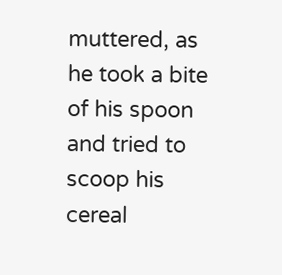muttered, as he took a bite of his spoon and tried to scoop his cereal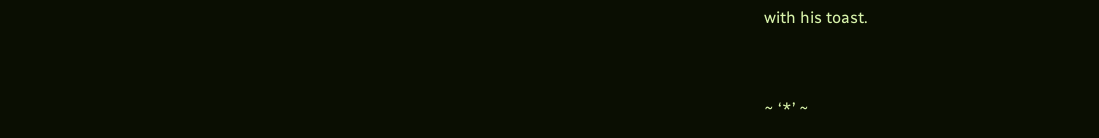with his toast.


~ ‘*’ ~